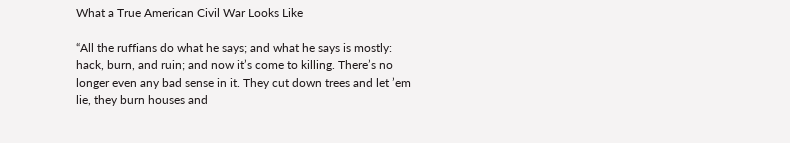What a True American Civil War Looks Like

“All the ruffians do what he says; and what he says is mostly: hack, burn, and ruin; and now it’s come to killing. There’s no longer even any bad sense in it. They cut down trees and let ’em lie, they burn houses and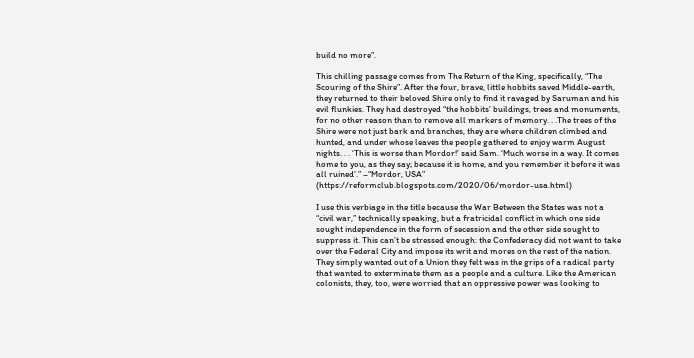build no more”.

This chilling passage comes from The Return of the King, specifically, “The Scouring of the Shire”. After the four, brave, little hobbits saved Middle-earth, they returned to their beloved Shire only to find it ravaged by Saruman and his evil flunkies. They had destroyed “the hobbits’ buildings, trees and monuments, for no other reason than to remove all markers of memory. . .The trees of the Shire were not just bark and branches, they are where children climbed and hunted, and under whose leaves the people gathered to enjoy warm August nights. . . ‘This is worse than Mordor!’ said Sam. ‘Much worse in a way. It comes home to you, as they say; because it is home, and you remember it before it was all ruined’.” –“Mordor, USA” (https://reformclub.blogspots.com/2020/06/mordor-usa.html)

I use this verbiage in the title because the War Between the States was not a “civil war,” technically speaking, but a fratricidal conflict in which one side sought independence in the form of secession and the other side sought to suppress it. This can’t be stressed enough: the Confederacy did not want to take over the Federal City and impose its writ and mores on the rest of the nation. They simply wanted out of a Union they felt was in the grips of a radical party that wanted to exterminate them as a people and a culture. Like the American colonists, they, too, were worried that an oppressive power was looking to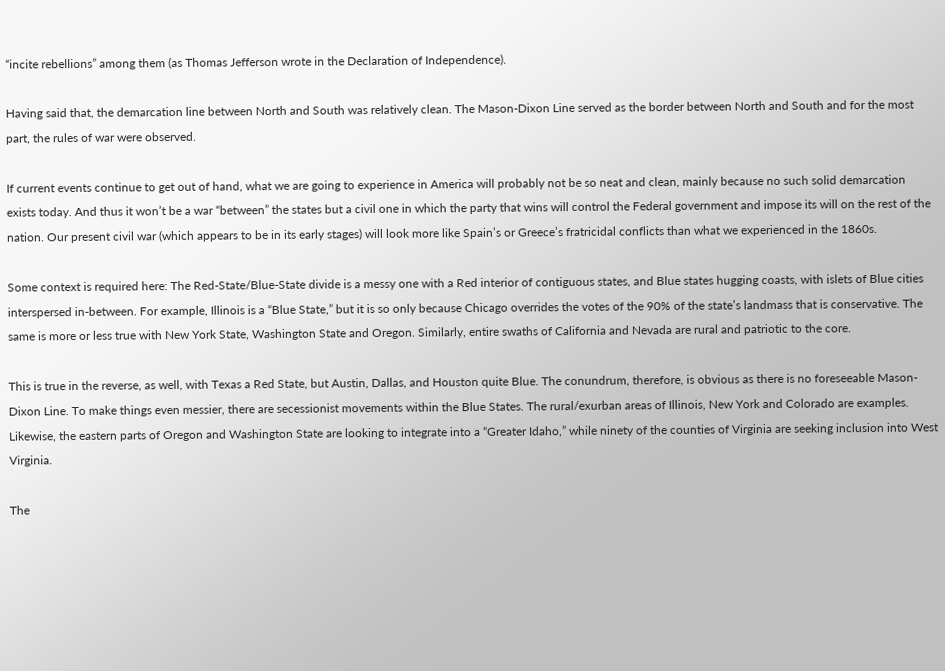“incite rebellions” among them (as Thomas Jefferson wrote in the Declaration of Independence).

Having said that, the demarcation line between North and South was relatively clean. The Mason-Dixon Line served as the border between North and South and for the most part, the rules of war were observed.

If current events continue to get out of hand, what we are going to experience in America will probably not be so neat and clean, mainly because no such solid demarcation exists today. And thus it won’t be a war “between” the states but a civil one in which the party that wins will control the Federal government and impose its will on the rest of the nation. Our present civil war (which appears to be in its early stages) will look more like Spain’s or Greece’s fratricidal conflicts than what we experienced in the 1860s.

Some context is required here: The Red-State/Blue-State divide is a messy one with a Red interior of contiguous states, and Blue states hugging coasts, with islets of Blue cities interspersed in-between. For example, Illinois is a “Blue State,” but it is so only because Chicago overrides the votes of the 90% of the state’s landmass that is conservative. The same is more or less true with New York State, Washington State and Oregon. Similarly, entire swaths of California and Nevada are rural and patriotic to the core.

This is true in the reverse, as well, with Texas a Red State, but Austin, Dallas, and Houston quite Blue. The conundrum, therefore, is obvious as there is no foreseeable Mason-Dixon Line. To make things even messier, there are secessionist movements within the Blue States. The rural/exurban areas of Illinois, New York and Colorado are examples.  Likewise, the eastern parts of Oregon and Washington State are looking to integrate into a “Greater Idaho,” while ninety of the counties of Virginia are seeking inclusion into West Virginia.

The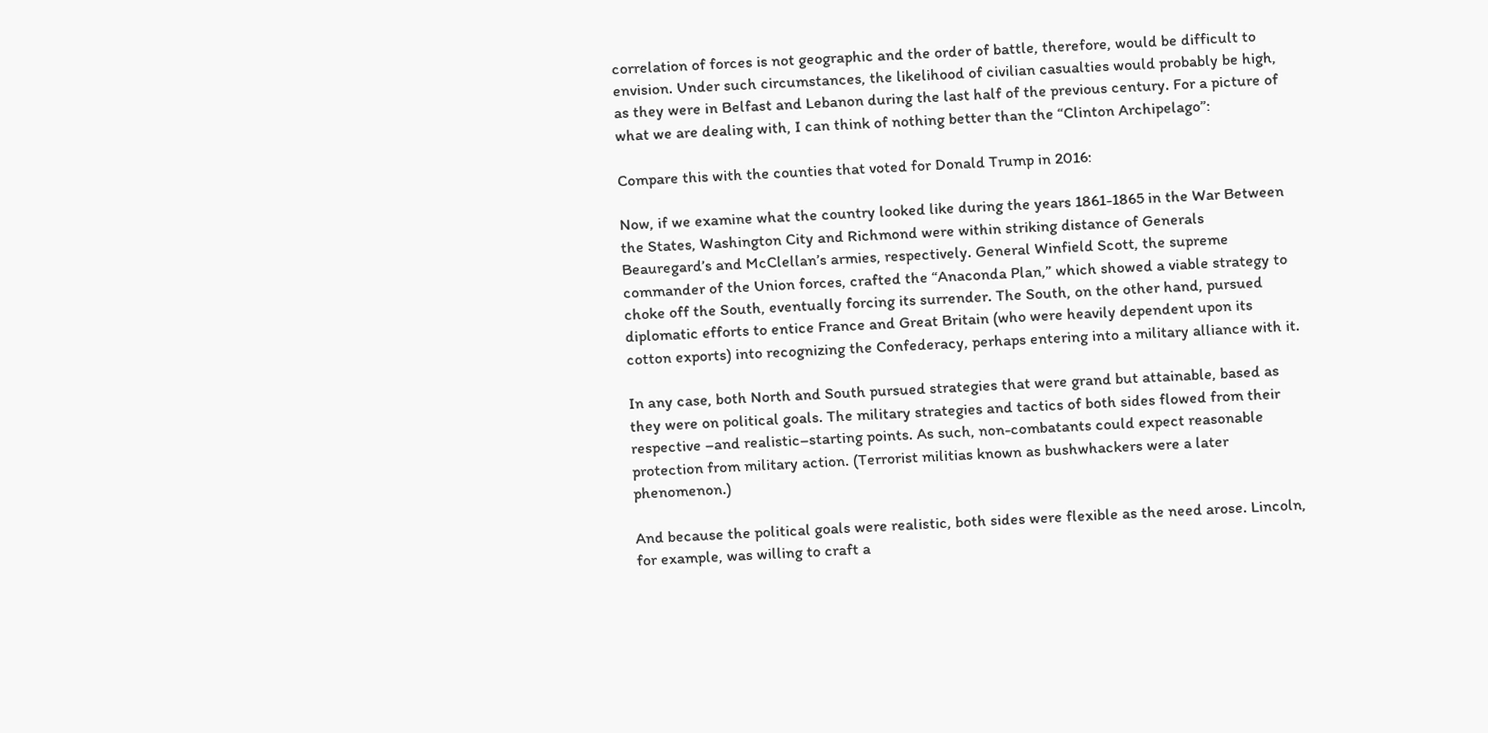correlation of forces is not geographic and the order of battle, therefore, would be difficult to envision. Under such circumstances, the likelihood of civilian casualties would probably be high, as they were in Belfast and Lebanon during the last half of the previous century. For a picture of what we are dealing with, I can think of nothing better than the “Clinton Archipelago”:

Compare this with the counties that voted for Donald Trump in 2016:

Now, if we examine what the country looked like during the years 1861-1865 in the War Between the States, Washington City and Richmond were within striking distance of Generals Beauregard’s and McClellan’s armies, respectively. General Winfield Scott, the supreme commander of the Union forces, crafted the “Anaconda Plan,” which showed a viable strategy to choke off the South, eventually forcing its surrender. The South, on the other hand, pursued diplomatic efforts to entice France and Great Britain (who were heavily dependent upon its cotton exports) into recognizing the Confederacy, perhaps entering into a military alliance with it.

In any case, both North and South pursued strategies that were grand but attainable, based as they were on political goals. The military strategies and tactics of both sides flowed from their respective –and realistic–starting points. As such, non-combatants could expect reasonable protection from military action. (Terrorist militias known as bushwhackers were a later phenomenon.)

And because the political goals were realistic, both sides were flexible as the need arose. Lincoln, for example, was willing to craft a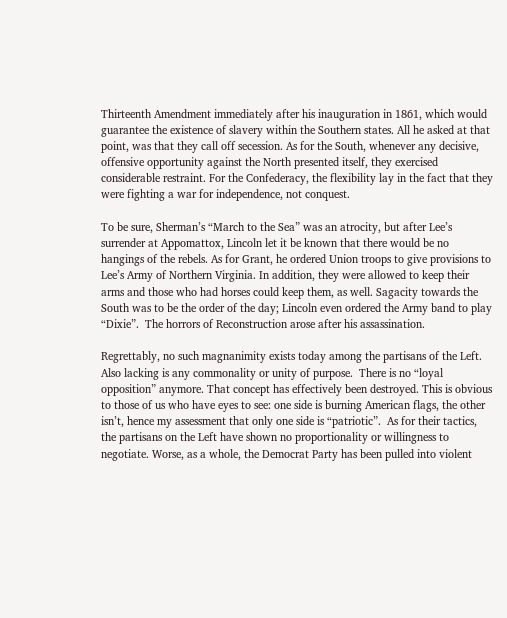Thirteenth Amendment immediately after his inauguration in 1861, which would guarantee the existence of slavery within the Southern states. All he asked at that point, was that they call off secession. As for the South, whenever any decisive, offensive opportunity against the North presented itself, they exercised considerable restraint. For the Confederacy, the flexibility lay in the fact that they were fighting a war for independence, not conquest.

To be sure, Sherman’s “March to the Sea” was an atrocity, but after Lee’s surrender at Appomattox, Lincoln let it be known that there would be no hangings of the rebels. As for Grant, he ordered Union troops to give provisions to Lee’s Army of Northern Virginia. In addition, they were allowed to keep their arms and those who had horses could keep them, as well. Sagacity towards the South was to be the order of the day; Lincoln even ordered the Army band to play “Dixie”.  The horrors of Reconstruction arose after his assassination.

Regrettably, no such magnanimity exists today among the partisans of the Left.  Also lacking is any commonality or unity of purpose.  There is no “loyal opposition” anymore. That concept has effectively been destroyed. This is obvious to those of us who have eyes to see: one side is burning American flags, the other isn’t, hence my assessment that only one side is “patriotic”.  As for their tactics, the partisans on the Left have shown no proportionality or willingness to negotiate. Worse, as a whole, the Democrat Party has been pulled into violent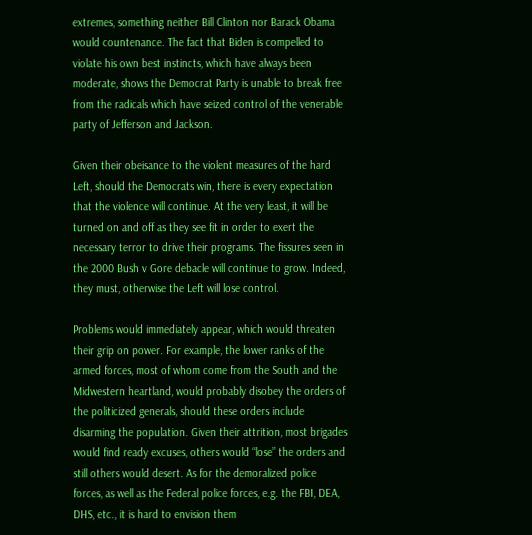extremes, something neither Bill Clinton nor Barack Obama would countenance. The fact that Biden is compelled to violate his own best instincts, which have always been moderate, shows the Democrat Party is unable to break free from the radicals which have seized control of the venerable party of Jefferson and Jackson.

Given their obeisance to the violent measures of the hard Left, should the Democrats win, there is every expectation that the violence will continue. At the very least, it will be turned on and off as they see fit in order to exert the necessary terror to drive their programs. The fissures seen in the 2000 Bush v Gore debacle will continue to grow. Indeed, they must, otherwise the Left will lose control.

Problems would immediately appear, which would threaten their grip on power. For example, the lower ranks of the armed forces, most of whom come from the South and the Midwestern heartland, would probably disobey the orders of the politicized generals, should these orders include disarming the population. Given their attrition, most brigades would find ready excuses, others would “lose” the orders and still others would desert. As for the demoralized police forces, as well as the Federal police forces, e.g. the FBI, DEA, DHS, etc., it is hard to envision them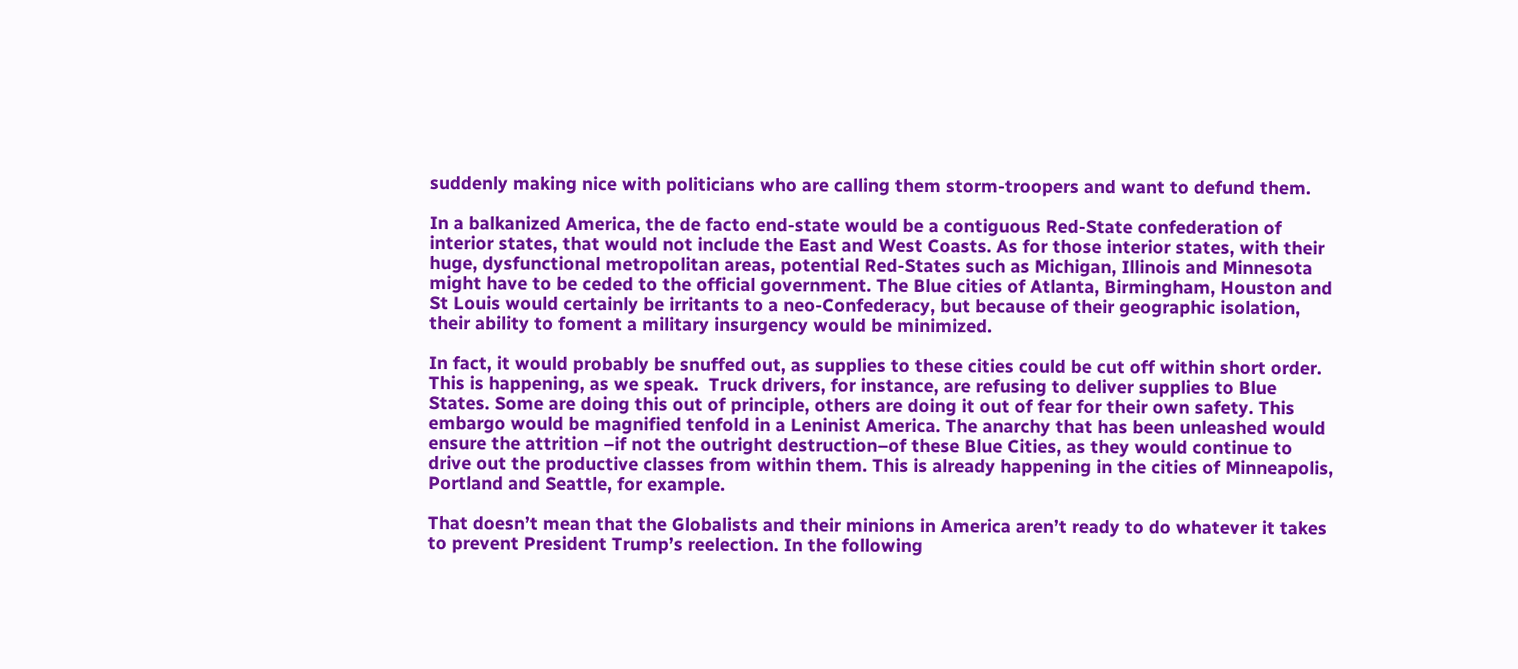suddenly making nice with politicians who are calling them storm-troopers and want to defund them.

In a balkanized America, the de facto end-state would be a contiguous Red-State confederation of interior states, that would not include the East and West Coasts. As for those interior states, with their huge, dysfunctional metropolitan areas, potential Red-States such as Michigan, Illinois and Minnesota might have to be ceded to the official government. The Blue cities of Atlanta, Birmingham, Houston and St Louis would certainly be irritants to a neo-Confederacy, but because of their geographic isolation, their ability to foment a military insurgency would be minimized.

In fact, it would probably be snuffed out, as supplies to these cities could be cut off within short order. This is happening, as we speak.  Truck drivers, for instance, are refusing to deliver supplies to Blue States. Some are doing this out of principle, others are doing it out of fear for their own safety. This embargo would be magnified tenfold in a Leninist America. The anarchy that has been unleashed would ensure the attrition –if not the outright destruction–of these Blue Cities, as they would continue to drive out the productive classes from within them. This is already happening in the cities of Minneapolis, Portland and Seattle, for example.

That doesn’t mean that the Globalists and their minions in America aren’t ready to do whatever it takes to prevent President Trump’s reelection. In the following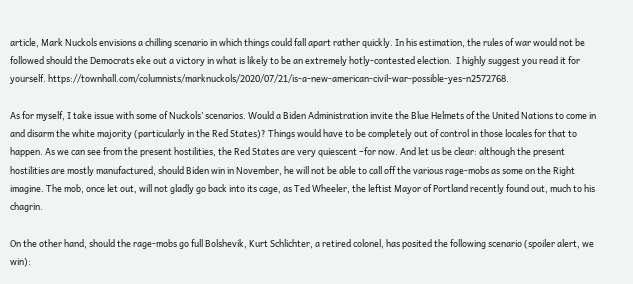article, Mark Nuckols envisions a chilling scenario in which things could fall apart rather quickly. In his estimation, the rules of war would not be followed should the Democrats eke out a victory in what is likely to be an extremely hotly-contested election.  I highly suggest you read it for yourself. https://townhall.com/columnists/marknuckols/2020/07/21/is-a-new-american-civil-war-possible-yes-n2572768.

As for myself, I take issue with some of Nuckols’ scenarios. Would a Biden Administration invite the Blue Helmets of the United Nations to come in and disarm the white majority (particularly in the Red States)? Things would have to be completely out of control in those locales for that to happen. As we can see from the present hostilities, the Red States are very quiescent –for now. And let us be clear: although the present hostilities are mostly manufactured, should Biden win in November, he will not be able to call off the various rage-mobs as some on the Right imagine. The mob, once let out, will not gladly go back into its cage, as Ted Wheeler, the leftist Mayor of Portland recently found out, much to his chagrin.

On the other hand, should the rage-mobs go full Bolshevik, Kurt Schlichter, a retired colonel, has posited the following scenario (spoiler alert, we win):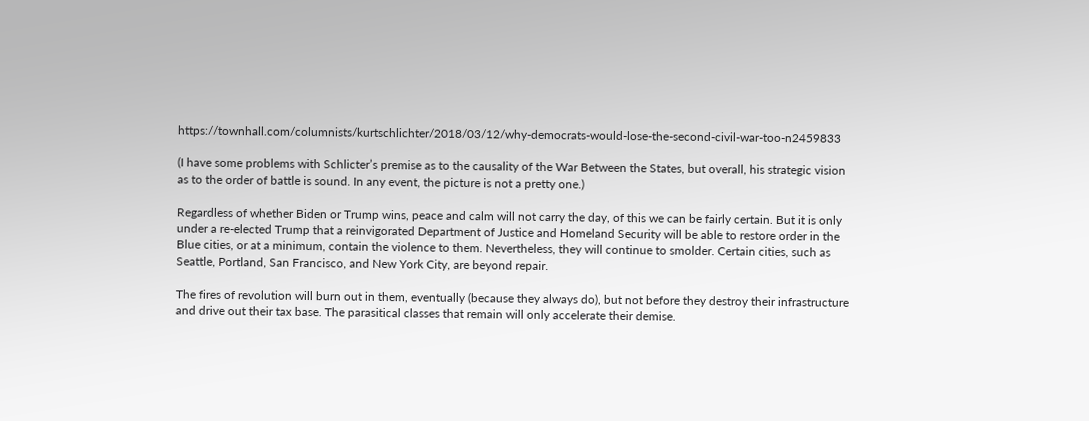https://townhall.com/columnists/kurtschlichter/2018/03/12/why-democrats-would-lose-the-second-civil-war-too-n2459833

(I have some problems with Schlicter’s premise as to the causality of the War Between the States, but overall, his strategic vision as to the order of battle is sound. In any event, the picture is not a pretty one.)

Regardless of whether Biden or Trump wins, peace and calm will not carry the day, of this we can be fairly certain. But it is only under a re-elected Trump that a reinvigorated Department of Justice and Homeland Security will be able to restore order in the Blue cities, or at a minimum, contain the violence to them. Nevertheless, they will continue to smolder. Certain cities, such as Seattle, Portland, San Francisco, and New York City, are beyond repair.

The fires of revolution will burn out in them, eventually (because they always do), but not before they destroy their infrastructure and drive out their tax base. The parasitical classes that remain will only accelerate their demise.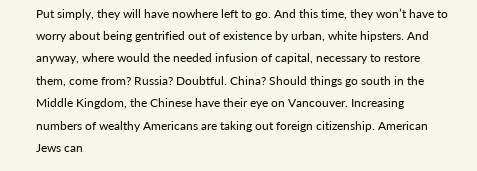Put simply, they will have nowhere left to go. And this time, they won’t have to worry about being gentrified out of existence by urban, white hipsters. And anyway, where would the needed infusion of capital, necessary to restore them, come from? Russia? Doubtful. China? Should things go south in the Middle Kingdom, the Chinese have their eye on Vancouver. Increasing numbers of wealthy Americans are taking out foreign citizenship. American Jews can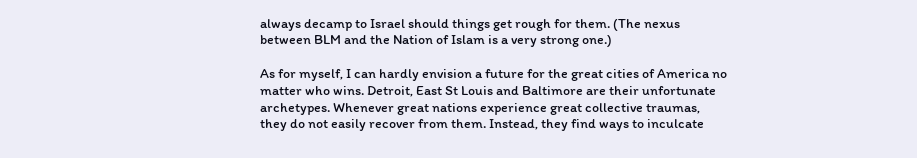always decamp to Israel should things get rough for them. (The nexus between BLM and the Nation of Islam is a very strong one.)

As for myself, I can hardly envision a future for the great cities of America no matter who wins. Detroit, East St Louis and Baltimore are their unfortunate archetypes. Whenever great nations experience great collective traumas, they do not easily recover from them. Instead, they find ways to inculcate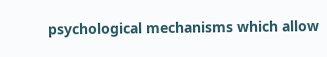psychological mechanisms which allow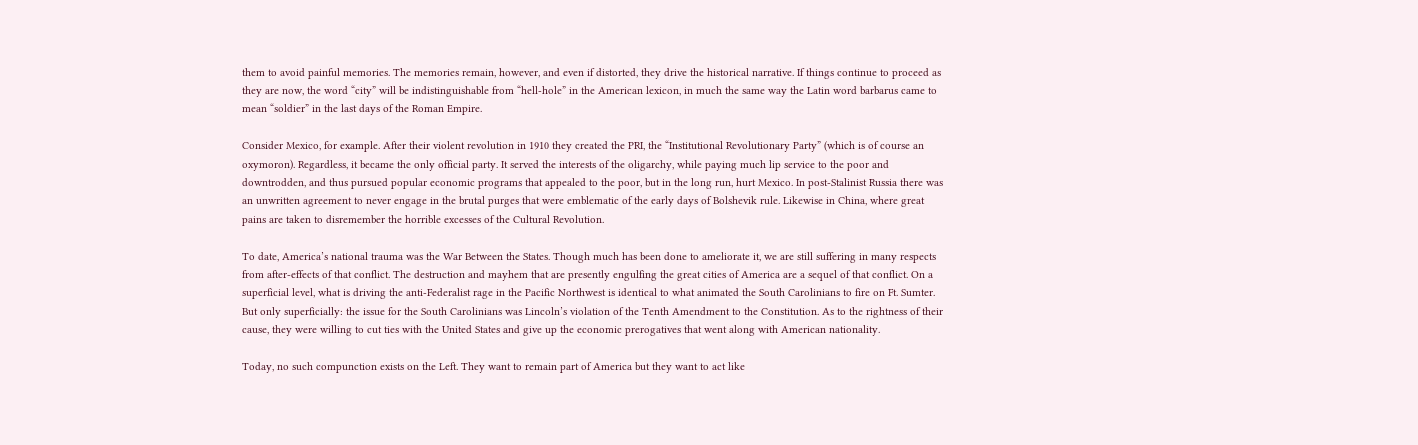them to avoid painful memories. The memories remain, however, and even if distorted, they drive the historical narrative. If things continue to proceed as they are now, the word “city” will be indistinguishable from “hell-hole” in the American lexicon, in much the same way the Latin word barbarus came to mean “soldier” in the last days of the Roman Empire.

Consider Mexico, for example. After their violent revolution in 1910 they created the PRI, the “Institutional Revolutionary Party” (which is of course an oxymoron). Regardless, it became the only official party. It served the interests of the oligarchy, while paying much lip service to the poor and downtrodden, and thus pursued popular economic programs that appealed to the poor, but in the long run, hurt Mexico. In post-Stalinist Russia there was an unwritten agreement to never engage in the brutal purges that were emblematic of the early days of Bolshevik rule. Likewise in China, where great pains are taken to disremember the horrible excesses of the Cultural Revolution.

To date, America’s national trauma was the War Between the States. Though much has been done to ameliorate it, we are still suffering in many respects from after-effects of that conflict. The destruction and mayhem that are presently engulfing the great cities of America are a sequel of that conflict. On a superficial level, what is driving the anti-Federalist rage in the Pacific Northwest is identical to what animated the South Carolinians to fire on Ft. Sumter. But only superficially: the issue for the South Carolinians was Lincoln’s violation of the Tenth Amendment to the Constitution. As to the rightness of their cause, they were willing to cut ties with the United States and give up the economic prerogatives that went along with American nationality.

Today, no such compunction exists on the Left. They want to remain part of America but they want to act like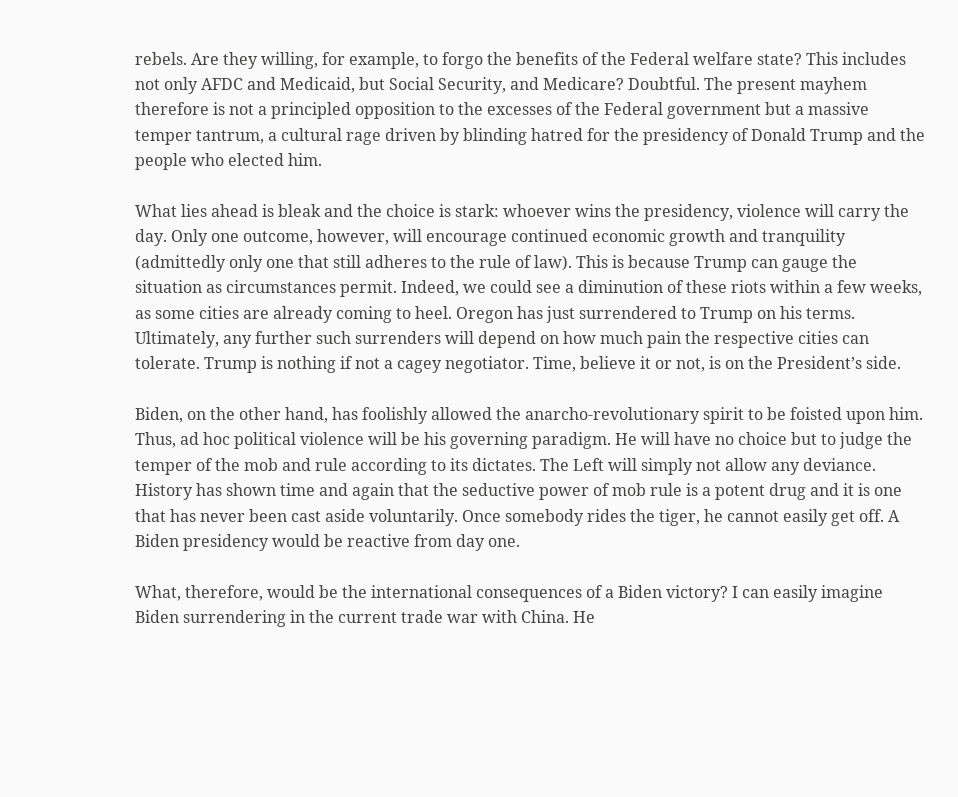rebels. Are they willing, for example, to forgo the benefits of the Federal welfare state? This includes not only AFDC and Medicaid, but Social Security, and Medicare? Doubtful. The present mayhem therefore is not a principled opposition to the excesses of the Federal government but a massive temper tantrum, a cultural rage driven by blinding hatred for the presidency of Donald Trump and the people who elected him.

What lies ahead is bleak and the choice is stark: whoever wins the presidency, violence will carry the day. Only one outcome, however, will encourage continued economic growth and tranquility (admittedly only one that still adheres to the rule of law). This is because Trump can gauge the situation as circumstances permit. Indeed, we could see a diminution of these riots within a few weeks, as some cities are already coming to heel. Oregon has just surrendered to Trump on his terms. Ultimately, any further such surrenders will depend on how much pain the respective cities can tolerate. Trump is nothing if not a cagey negotiator. Time, believe it or not, is on the President’s side.

Biden, on the other hand, has foolishly allowed the anarcho-revolutionary spirit to be foisted upon him. Thus, ad hoc political violence will be his governing paradigm. He will have no choice but to judge the temper of the mob and rule according to its dictates. The Left will simply not allow any deviance. History has shown time and again that the seductive power of mob rule is a potent drug and it is one that has never been cast aside voluntarily. Once somebody rides the tiger, he cannot easily get off. A Biden presidency would be reactive from day one.

What, therefore, would be the international consequences of a Biden victory? I can easily imagine Biden surrendering in the current trade war with China. He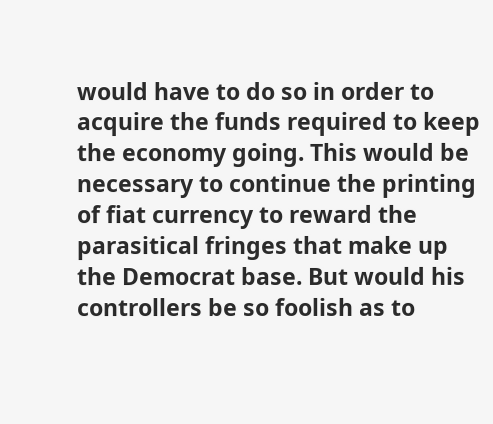would have to do so in order to acquire the funds required to keep the economy going. This would be necessary to continue the printing of fiat currency to reward the parasitical fringes that make up the Democrat base. But would his controllers be so foolish as to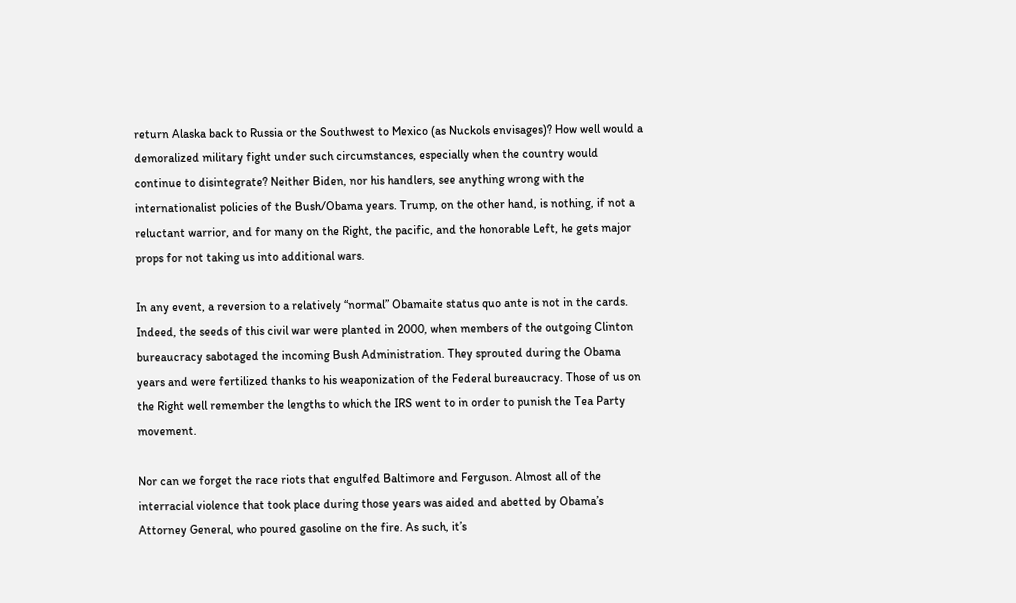return Alaska back to Russia or the Southwest to Mexico (as Nuckols envisages)? How well would a demoralized military fight under such circumstances, especially when the country would continue to disintegrate? Neither Biden, nor his handlers, see anything wrong with the internationalist policies of the Bush/Obama years. Trump, on the other hand, is nothing, if not a reluctant warrior, and for many on the Right, the pacific, and the honorable Left, he gets major props for not taking us into additional wars.

In any event, a reversion to a relatively “normal” Obamaite status quo ante is not in the cards. Indeed, the seeds of this civil war were planted in 2000, when members of the outgoing Clinton bureaucracy sabotaged the incoming Bush Administration. They sprouted during the Obama years and were fertilized thanks to his weaponization of the Federal bureaucracy. Those of us on the Right well remember the lengths to which the IRS went to in order to punish the Tea Party movement.

Nor can we forget the race riots that engulfed Baltimore and Ferguson. Almost all of the interracial violence that took place during those years was aided and abetted by Obama’s Attorney General, who poured gasoline on the fire. As such, it’s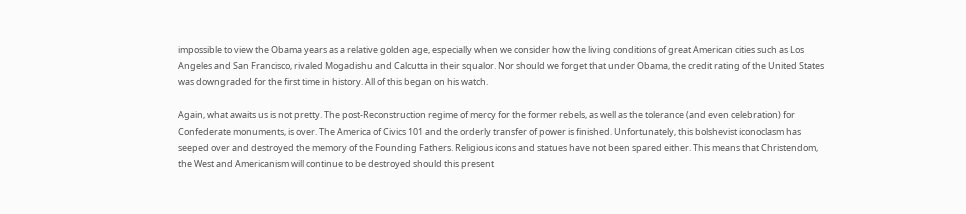impossible to view the Obama years as a relative golden age, especially when we consider how the living conditions of great American cities such as Los Angeles and San Francisco, rivaled Mogadishu and Calcutta in their squalor. Nor should we forget that under Obama, the credit rating of the United States was downgraded for the first time in history. All of this began on his watch.

Again, what awaits us is not pretty. The post-Reconstruction regime of mercy for the former rebels, as well as the tolerance (and even celebration) for Confederate monuments, is over. The America of Civics 101 and the orderly transfer of power is finished. Unfortunately, this bolshevist iconoclasm has seeped over and destroyed the memory of the Founding Fathers. Religious icons and statues have not been spared either. This means that Christendom, the West and Americanism will continue to be destroyed should this present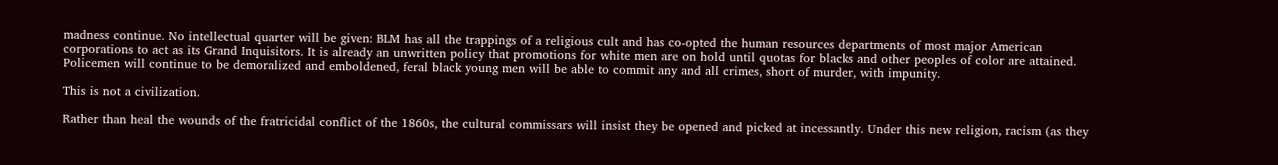madness continue. No intellectual quarter will be given: BLM has all the trappings of a religious cult and has co-opted the human resources departments of most major American corporations to act as its Grand Inquisitors. It is already an unwritten policy that promotions for white men are on hold until quotas for blacks and other peoples of color are attained. Policemen will continue to be demoralized and emboldened, feral black young men will be able to commit any and all crimes, short of murder, with impunity.

This is not a civilization.

Rather than heal the wounds of the fratricidal conflict of the 1860s, the cultural commissars will insist they be opened and picked at incessantly. Under this new religion, racism (as they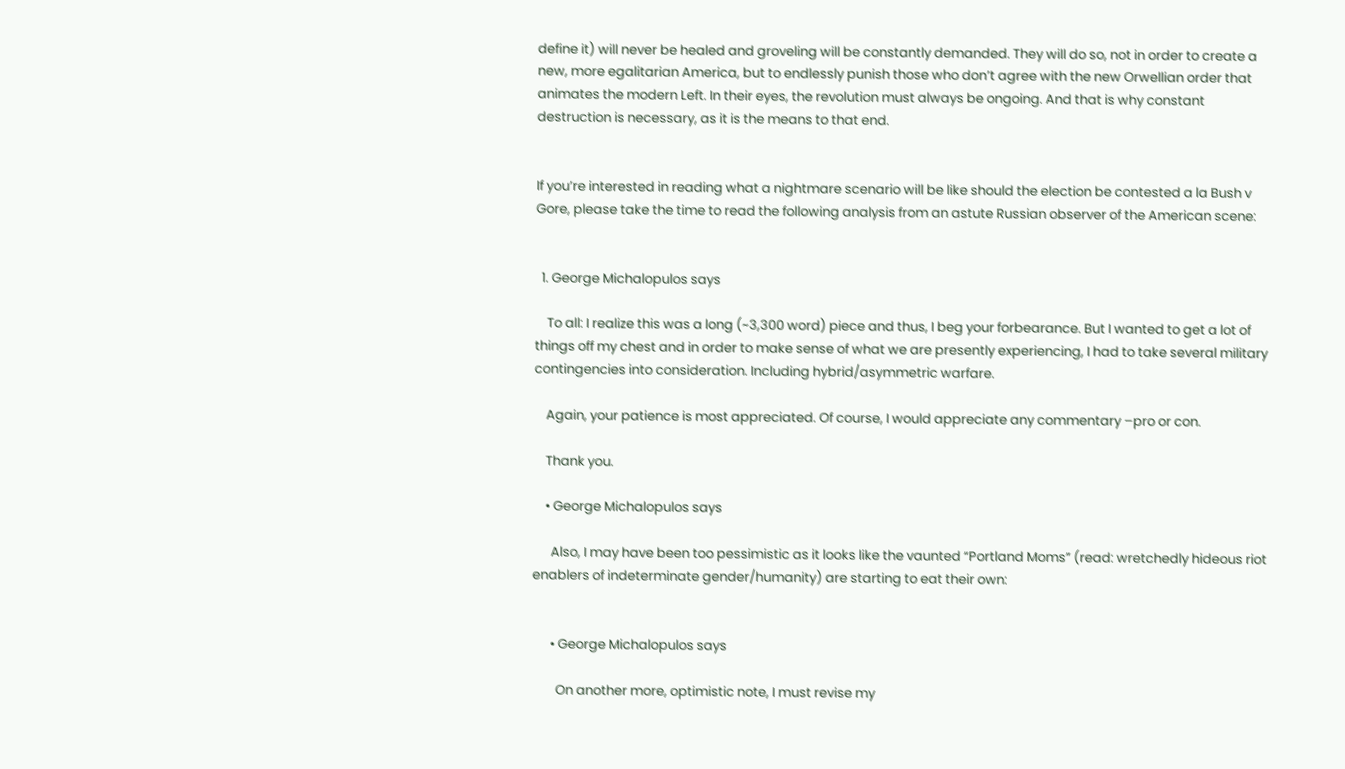define it) will never be healed and groveling will be constantly demanded. They will do so, not in order to create a new, more egalitarian America, but to endlessly punish those who don’t agree with the new Orwellian order that animates the modern Left. In their eyes, the revolution must always be ongoing. And that is why constant destruction is necessary, as it is the means to that end.


If you’re interested in reading what a nightmare scenario will be like should the election be contested a la Bush v Gore, please take the time to read the following analysis from an astute Russian observer of the American scene:


  1. George Michalopulos says

    To all: I realize this was a long (~3,300 word) piece and thus, I beg your forbearance. But I wanted to get a lot of things off my chest and in order to make sense of what we are presently experiencing, I had to take several military contingencies into consideration. Including hybrid/asymmetric warfare.

    Again, your patience is most appreciated. Of course, I would appreciate any commentary –pro or con.

    Thank you.

    • George Michalopulos says

      Also, I may have been too pessimistic as it looks like the vaunted “Portland Moms” (read: wretchedly hideous riot enablers of indeterminate gender/humanity) are starting to eat their own:


      • George Michalopulos says

        On another more, optimistic note, I must revise my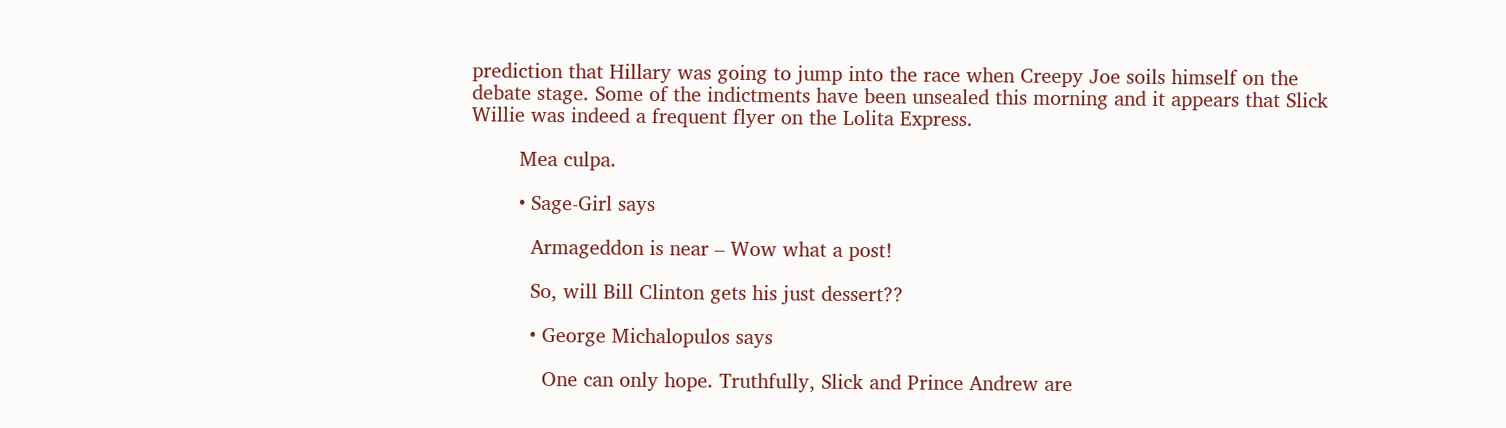prediction that Hillary was going to jump into the race when Creepy Joe soils himself on the debate stage. Some of the indictments have been unsealed this morning and it appears that Slick Willie was indeed a frequent flyer on the Lolita Express.

        Mea culpa.

        • Sage-Girl says

          Armageddon is near – Wow what a post!

          So, will Bill Clinton gets his just dessert??

          • George Michalopulos says

            One can only hope. Truthfully, Slick and Prince Andrew are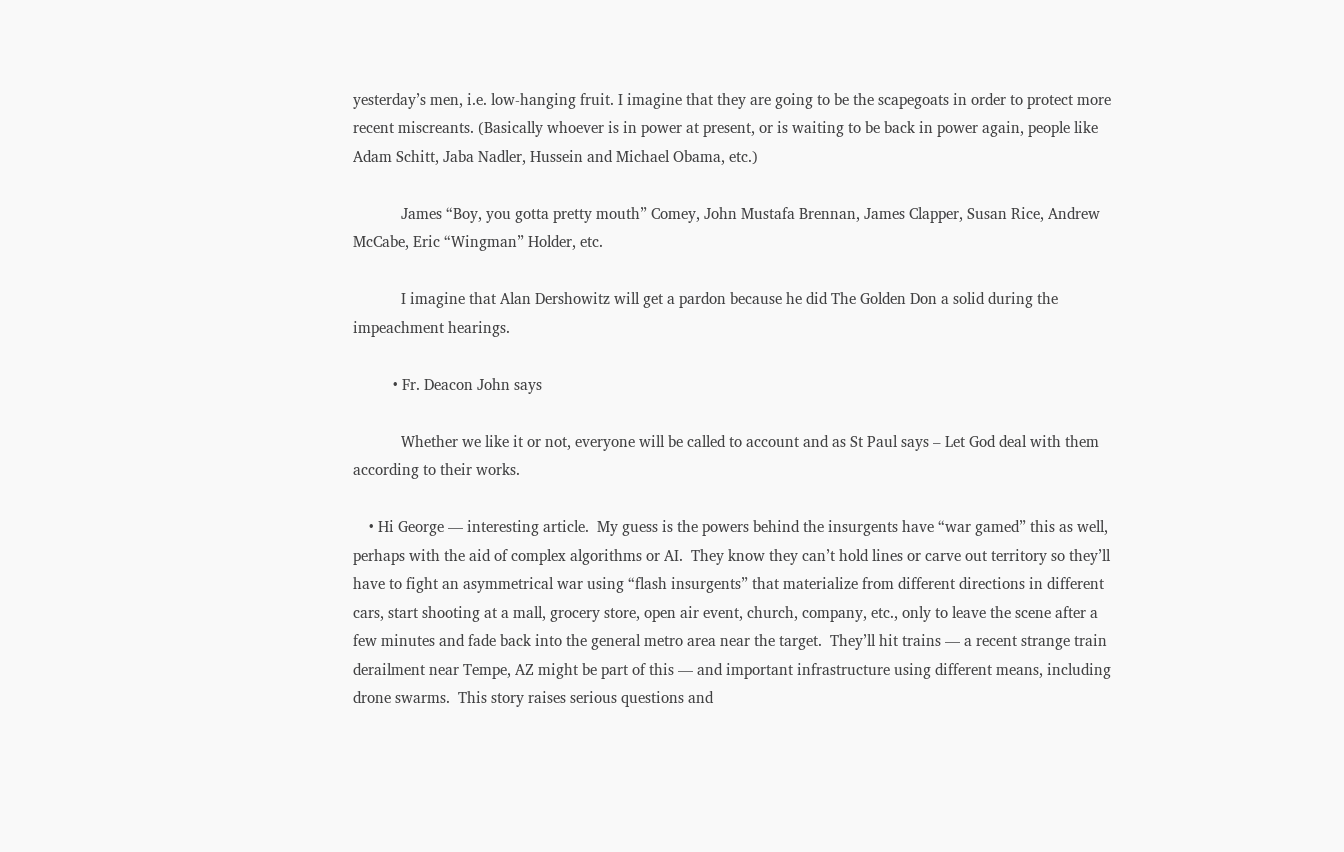yesterday’s men, i.e. low-hanging fruit. I imagine that they are going to be the scapegoats in order to protect more recent miscreants. (Basically whoever is in power at present, or is waiting to be back in power again, people like Adam Schitt, Jaba Nadler, Hussein and Michael Obama, etc.)

            James “Boy, you gotta pretty mouth” Comey, John Mustafa Brennan, James Clapper, Susan Rice, Andrew McCabe, Eric “Wingman” Holder, etc.

            I imagine that Alan Dershowitz will get a pardon because he did The Golden Don a solid during the impeachment hearings.

          • Fr. Deacon John says

            Whether we like it or not, everyone will be called to account and as St Paul says – Let God deal with them according to their works.

    • Hi George — interesting article.  My guess is the powers behind the insurgents have “war gamed” this as well, perhaps with the aid of complex algorithms or AI.  They know they can’t hold lines or carve out territory so they’ll have to fight an asymmetrical war using “flash insurgents” that materialize from different directions in different cars, start shooting at a mall, grocery store, open air event, church, company, etc., only to leave the scene after a few minutes and fade back into the general metro area near the target.  They’ll hit trains — a recent strange train derailment near Tempe, AZ might be part of this — and important infrastructure using different means, including drone swarms.  This story raises serious questions and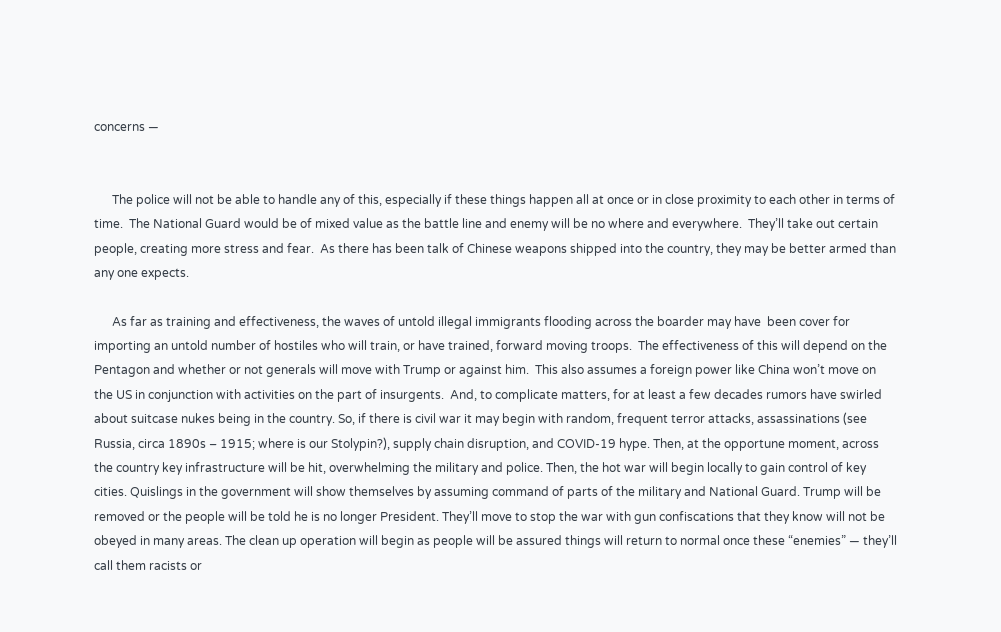concerns —


      The police will not be able to handle any of this, especially if these things happen all at once or in close proximity to each other in terms of time.  The National Guard would be of mixed value as the battle line and enemy will be no where and everywhere.  They’ll take out certain people, creating more stress and fear.  As there has been talk of Chinese weapons shipped into the country, they may be better armed than any one expects.

      As far as training and effectiveness, the waves of untold illegal immigrants flooding across the boarder may have  been cover for importing an untold number of hostiles who will train, or have trained, forward moving troops.  The effectiveness of this will depend on the Pentagon and whether or not generals will move with Trump or against him.  This also assumes a foreign power like China won’t move on the US in conjunction with activities on the part of insurgents.  And, to complicate matters, for at least a few decades rumors have swirled about suitcase nukes being in the country. So, if there is civil war it may begin with random, frequent terror attacks, assassinations (see Russia, circa 1890s – 1915; where is our Stolypin?), supply chain disruption, and COVID-19 hype. Then, at the opportune moment, across the country key infrastructure will be hit, overwhelming the military and police. Then, the hot war will begin locally to gain control of key cities. Quislings in the government will show themselves by assuming command of parts of the military and National Guard. Trump will be removed or the people will be told he is no longer President. They’ll move to stop the war with gun confiscations that they know will not be obeyed in many areas. The clean up operation will begin as people will be assured things will return to normal once these “enemies” — they’ll call them racists or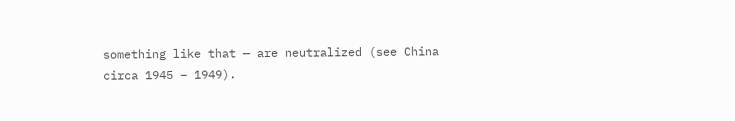something like that — are neutralized (see China circa 1945 – 1949).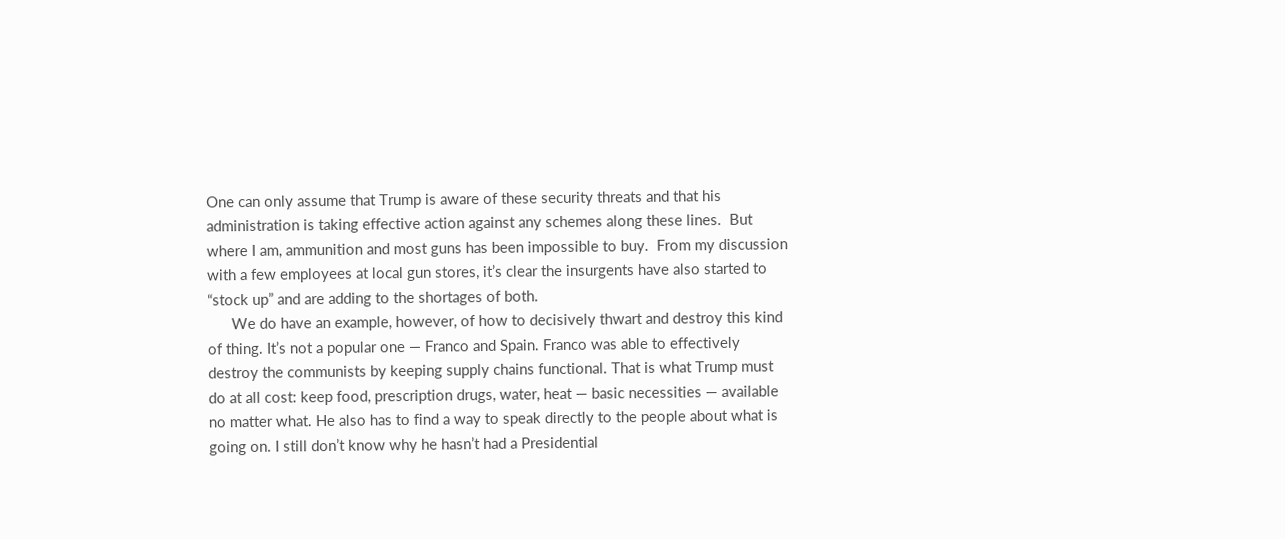One can only assume that Trump is aware of these security threats and that his administration is taking effective action against any schemes along these lines.  But where I am, ammunition and most guns has been impossible to buy.  From my discussion with a few employees at local gun stores, it’s clear the insurgents have also started to “stock up” and are adding to the shortages of both.
      We do have an example, however, of how to decisively thwart and destroy this kind of thing. It’s not a popular one — Franco and Spain. Franco was able to effectively destroy the communists by keeping supply chains functional. That is what Trump must do at all cost: keep food, prescription drugs, water, heat — basic necessities — available no matter what. He also has to find a way to speak directly to the people about what is going on. I still don’t know why he hasn’t had a Presidential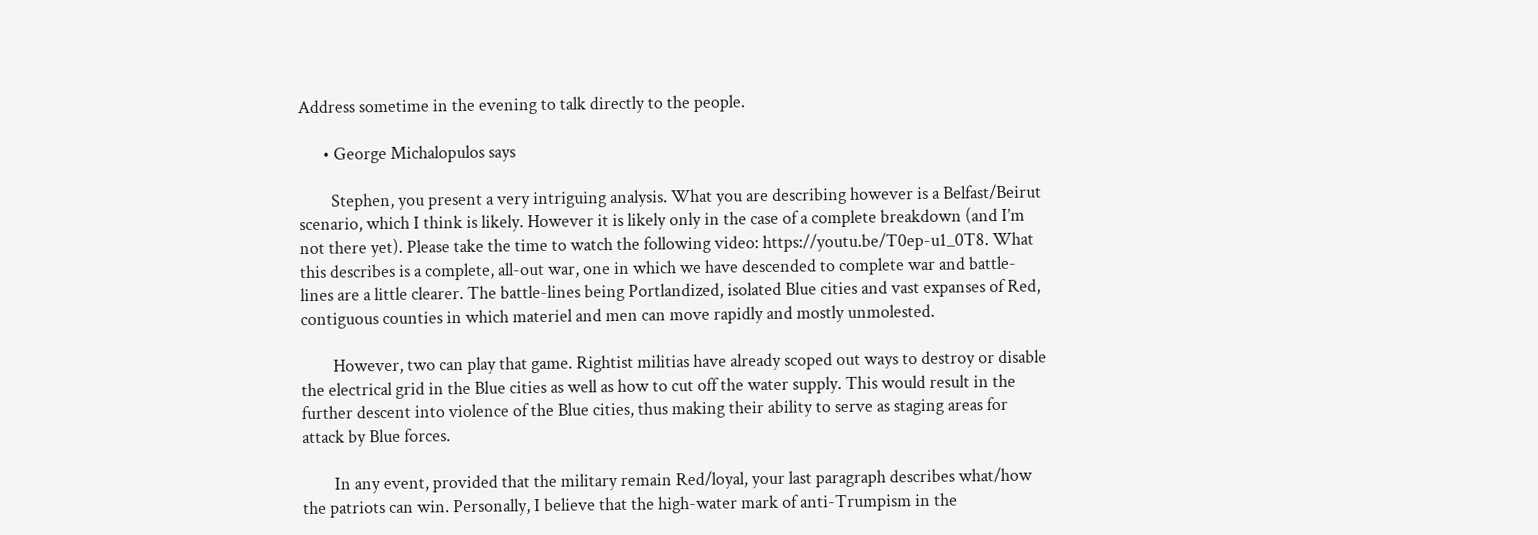Address sometime in the evening to talk directly to the people.

      • George Michalopulos says

        Stephen, you present a very intriguing analysis. What you are describing however is a Belfast/Beirut scenario, which I think is likely. However it is likely only in the case of a complete breakdown (and I’m not there yet). Please take the time to watch the following video: https://youtu.be/T0ep-u1_0T8. What this describes is a complete, all-out war, one in which we have descended to complete war and battle-lines are a little clearer. The battle-lines being Portlandized, isolated Blue cities and vast expanses of Red, contiguous counties in which materiel and men can move rapidly and mostly unmolested.

        However, two can play that game. Rightist militias have already scoped out ways to destroy or disable the electrical grid in the Blue cities as well as how to cut off the water supply. This would result in the further descent into violence of the Blue cities, thus making their ability to serve as staging areas for attack by Blue forces.

        In any event, provided that the military remain Red/loyal, your last paragraph describes what/how the patriots can win. Personally, I believe that the high-water mark of anti-Trumpism in the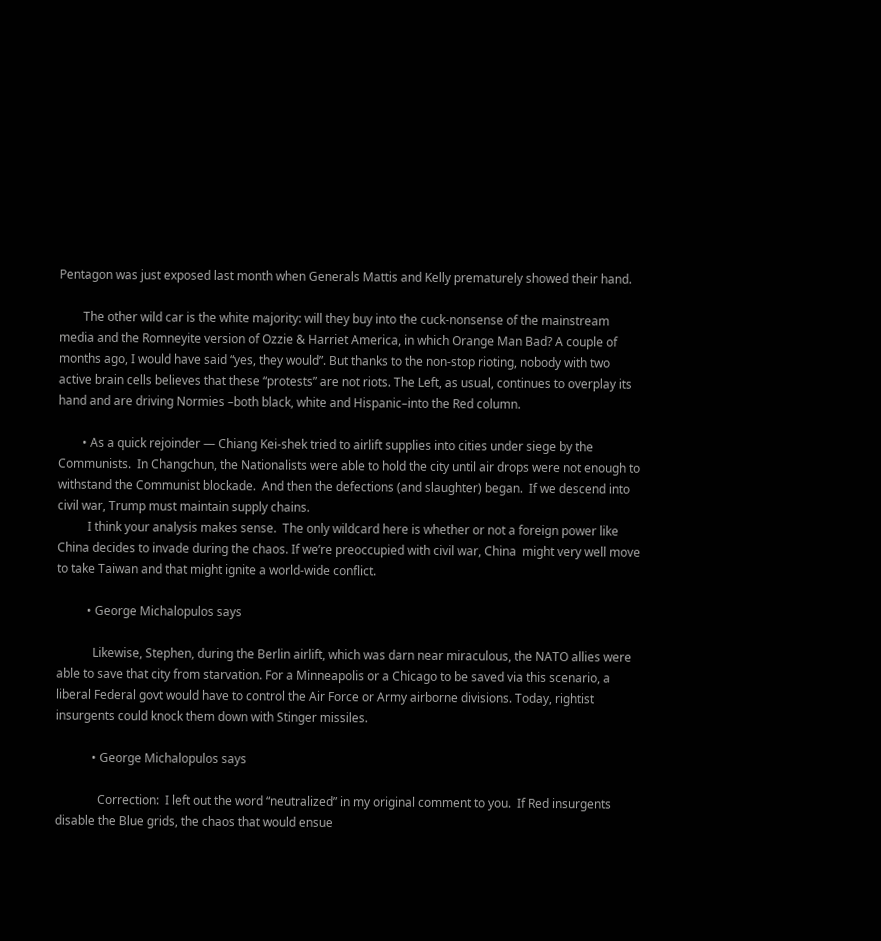Pentagon was just exposed last month when Generals Mattis and Kelly prematurely showed their hand.

        The other wild car is the white majority: will they buy into the cuck-nonsense of the mainstream media and the Romneyite version of Ozzie & Harriet America, in which Orange Man Bad? A couple of months ago, I would have said “yes, they would”. But thanks to the non-stop rioting, nobody with two active brain cells believes that these “protests” are not riots. The Left, as usual, continues to overplay its hand and are driving Normies –both black, white and Hispanic–into the Red column.

        • As a quick rejoinder — Chiang Kei-shek tried to airlift supplies into cities under siege by the Communists.  In Changchun, the Nationalists were able to hold the city until air drops were not enough to withstand the Communist blockade.  And then the defections (and slaughter) began.  If we descend into civil war, Trump must maintain supply chains.
          I think your analysis makes sense.  The only wildcard here is whether or not a foreign power like China decides to invade during the chaos. If we’re preoccupied with civil war, China  might very well move to take Taiwan and that might ignite a world-wide conflict.

          • George Michalopulos says

            Likewise, Stephen, during the Berlin airlift, which was darn near miraculous, the NATO allies were able to save that city from starvation. For a Minneapolis or a Chicago to be saved via this scenario, a liberal Federal govt would have to control the Air Force or Army airborne divisions. Today, rightist insurgents could knock them down with Stinger missiles.

            • George Michalopulos says

              Correction:  I left out the word “neutralized” in my original comment to you.  If Red insurgents disable the Blue grids, the chaos that would ensue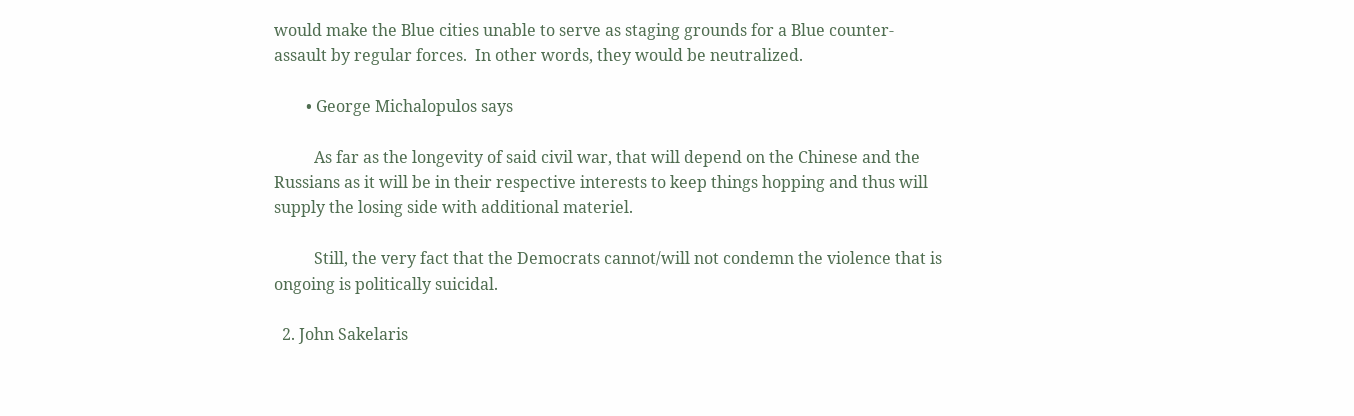would make the Blue cities unable to serve as staging grounds for a Blue counter-assault by regular forces.  In other words, they would be neutralized.

        • George Michalopulos says

          As far as the longevity of said civil war, that will depend on the Chinese and the Russians as it will be in their respective interests to keep things hopping and thus will supply the losing side with additional materiel.

          Still, the very fact that the Democrats cannot/will not condemn the violence that is ongoing is politically suicidal.

  2. John Sakelaris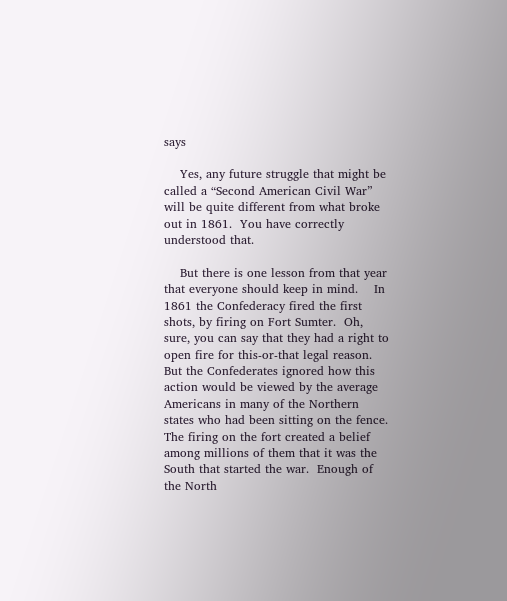says

    Yes, any future struggle that might be called a “Second American Civil War” will be quite different from what broke out in 1861.  You have correctly understood that.

    But there is one lesson from that year that everyone should keep in mind.    In 1861 the Confederacy fired the first shots, by firing on Fort Sumter.  Oh, sure, you can say that they had a right to open fire for this-or-that legal reason.   But the Confederates ignored how this action would be viewed by the average Americans in many of the Northern states who had been sitting on the fence.    The firing on the fort created a belief among millions of them that it was the South that started the war.  Enough of the North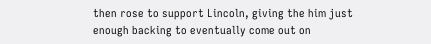then rose to support Lincoln, giving the him just enough backing to eventually come out on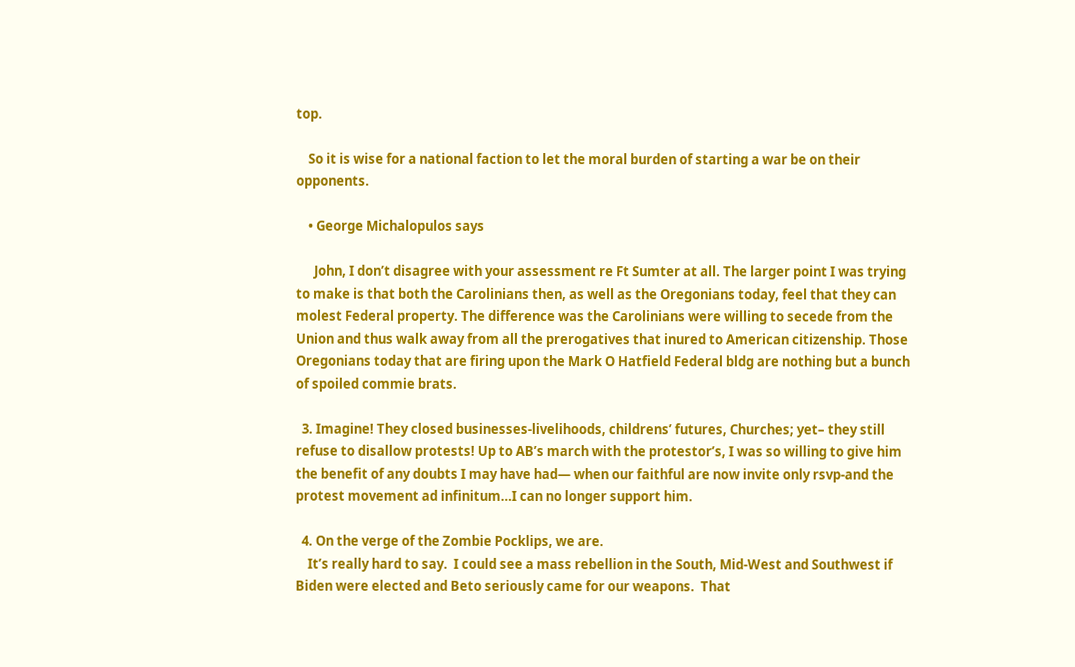top.

    So it is wise for a national faction to let the moral burden of starting a war be on their opponents.

    • George Michalopulos says

      John, I don’t disagree with your assessment re Ft Sumter at all. The larger point I was trying to make is that both the Carolinians then, as well as the Oregonians today, feel that they can molest Federal property. The difference was the Carolinians were willing to secede from the Union and thus walk away from all the prerogatives that inured to American citizenship. Those Oregonians today that are firing upon the Mark O Hatfield Federal bldg are nothing but a bunch of spoiled commie brats.

  3. Imagine! They closed businesses-livelihoods, childrens’ futures, Churches; yet– they still refuse to disallow protests! Up to AB’s march with the protestor’s, I was so willing to give him the benefit of any doubts I may have had— when our faithful are now invite only rsvp-and the protest movement ad infinitum…I can no longer support him.

  4. On the verge of the Zombie Pocklips, we are.
    It’s really hard to say.  I could see a mass rebellion in the South, Mid-West and Southwest if Biden were elected and Beto seriously came for our weapons.  That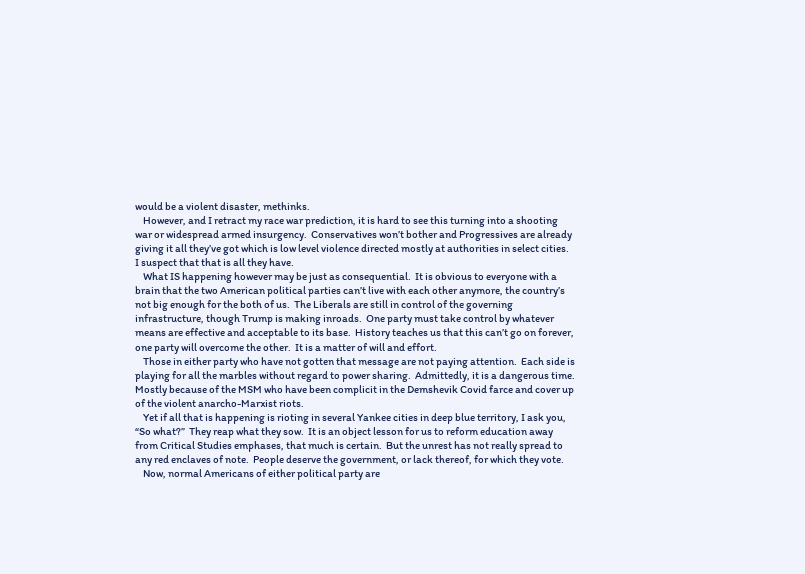would be a violent disaster, methinks.
    However, and I retract my race war prediction, it is hard to see this turning into a shooting war or widespread armed insurgency.  Conservatives won’t bother and Progressives are already giving it all they’ve got which is low level violence directed mostly at authorities in select cities.  I suspect that that is all they have.
    What IS happening however may be just as consequential.  It is obvious to everyone with a brain that the two American political parties can’t live with each other anymore, the country’s not big enough for the both of us.  The Liberals are still in control of the governing infrastructure, though Trump is making inroads.  One party must take control by whatever means are effective and acceptable to its base.  History teaches us that this can’t go on forever, one party will overcome the other.  It is a matter of will and effort.
    Those in either party who have not gotten that message are not paying attention.  Each side is playing for all the marbles without regard to power sharing.  Admittedly, it is a dangerous time.  Mostly because of the MSM who have been complicit in the Demshevik Covid farce and cover up of the violent anarcho-Marxist riots.
    Yet if all that is happening is rioting in several Yankee cities in deep blue territory, I ask you, “So what?”  They reap what they sow.  It is an object lesson for us to reform education away from Critical Studies emphases, that much is certain.  But the unrest has not really spread to any red enclaves of note.  People deserve the government, or lack thereof, for which they vote.
    Now, normal Americans of either political party are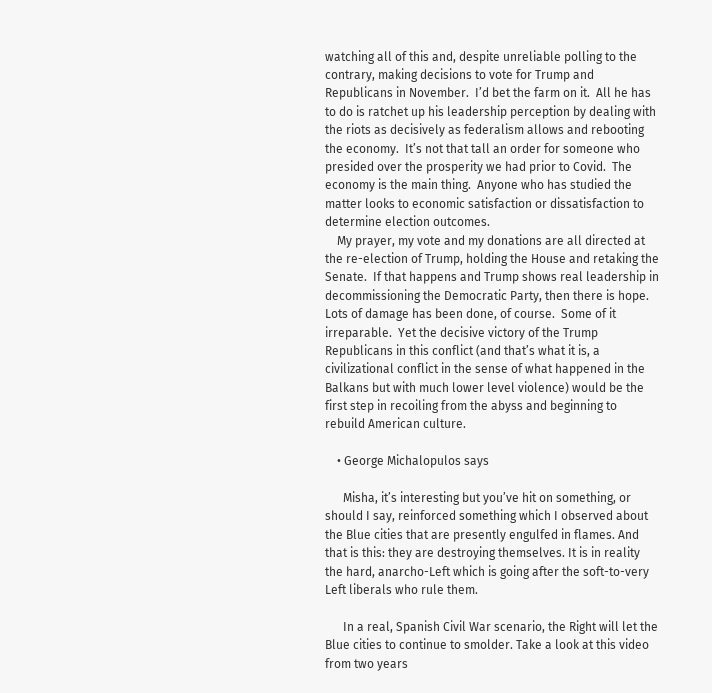watching all of this and, despite unreliable polling to the contrary, making decisions to vote for Trump and Republicans in November.  I’d bet the farm on it.  All he has to do is ratchet up his leadership perception by dealing with the riots as decisively as federalism allows and rebooting the economy.  It’s not that tall an order for someone who presided over the prosperity we had prior to Covid.  The economy is the main thing.  Anyone who has studied the matter looks to economic satisfaction or dissatisfaction to determine election outcomes.
    My prayer, my vote and my donations are all directed at the re-election of Trump, holding the House and retaking the Senate.  If that happens and Trump shows real leadership in decommissioning the Democratic Party, then there is hope.  Lots of damage has been done, of course.  Some of it irreparable.  Yet the decisive victory of the Trump Republicans in this conflict (and that’s what it is, a civilizational conflict in the sense of what happened in the Balkans but with much lower level violence) would be the first step in recoiling from the abyss and beginning to rebuild American culture.

    • George Michalopulos says

      Misha, it’s interesting but you’ve hit on something, or should I say, reinforced something which I observed about the Blue cities that are presently engulfed in flames. And that is this: they are destroying themselves. It is in reality the hard, anarcho-Left which is going after the soft-to-very Left liberals who rule them.

      In a real, Spanish Civil War scenario, the Right will let the Blue cities to continue to smolder. Take a look at this video from two years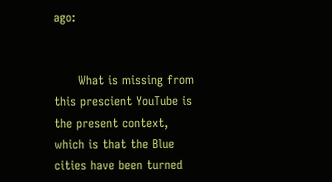ago:


      What is missing from this prescient YouTube is the present context, which is that the Blue cities have been turned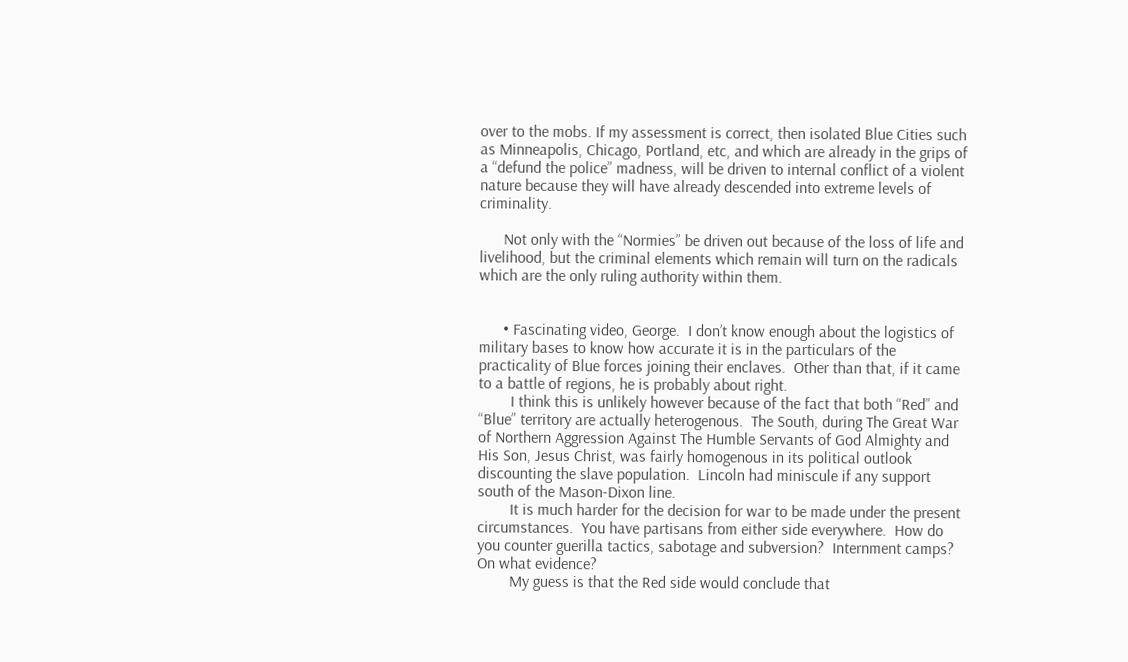over to the mobs. If my assessment is correct, then isolated Blue Cities such as Minneapolis, Chicago, Portland, etc, and which are already in the grips of a “defund the police” madness, will be driven to internal conflict of a violent nature because they will have already descended into extreme levels of criminality.

      Not only with the “Normies” be driven out because of the loss of life and livelihood, but the criminal elements which remain will turn on the radicals which are the only ruling authority within them.


      • Fascinating video, George.  I don’t know enough about the logistics of military bases to know how accurate it is in the particulars of the practicality of Blue forces joining their enclaves.  Other than that, if it came to a battle of regions, he is probably about right.
        I think this is unlikely however because of the fact that both “Red” and “Blue” territory are actually heterogenous.  The South, during The Great War of Northern Aggression Against The Humble Servants of God Almighty and His Son, Jesus Christ, was fairly homogenous in its political outlook discounting the slave population.  Lincoln had miniscule if any support south of the Mason-Dixon line.
        It is much harder for the decision for war to be made under the present circumstances.  You have partisans from either side everywhere.  How do you counter guerilla tactics, sabotage and subversion?  Internment camps?  On what evidence?
        My guess is that the Red side would conclude that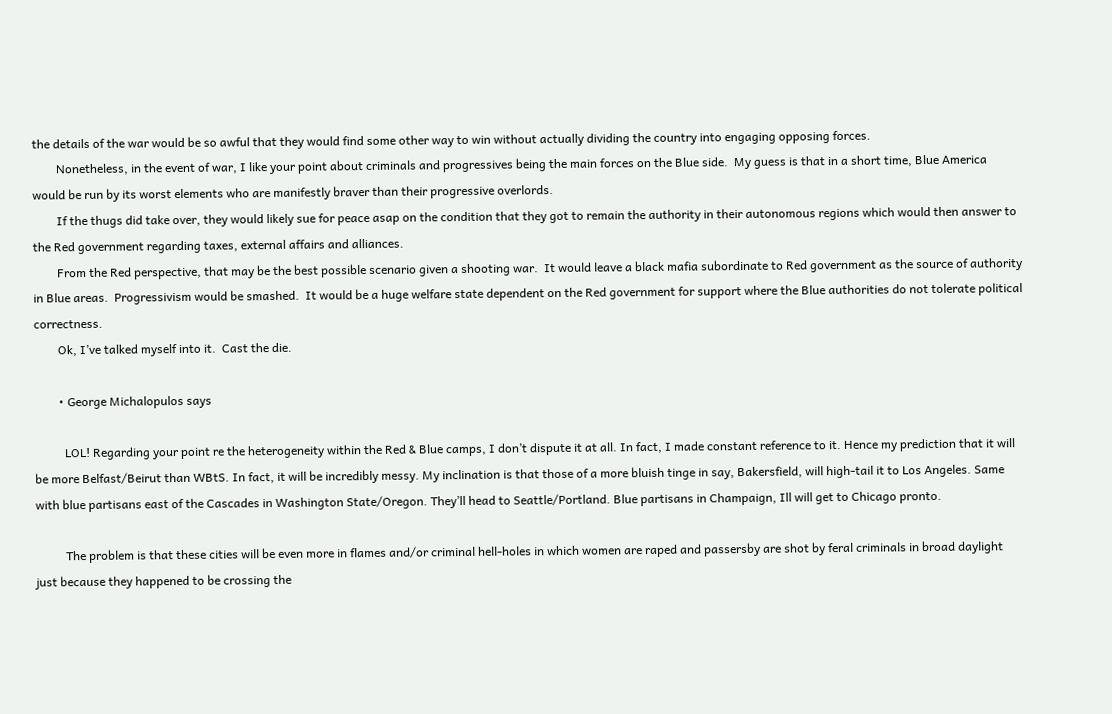the details of the war would be so awful that they would find some other way to win without actually dividing the country into engaging opposing forces.
        Nonetheless, in the event of war, I like your point about criminals and progressives being the main forces on the Blue side.  My guess is that in a short time, Blue America would be run by its worst elements who are manifestly braver than their progressive overlords.
        If the thugs did take over, they would likely sue for peace asap on the condition that they got to remain the authority in their autonomous regions which would then answer to the Red government regarding taxes, external affairs and alliances.
        From the Red perspective, that may be the best possible scenario given a shooting war.  It would leave a black mafia subordinate to Red government as the source of authority in Blue areas.  Progressivism would be smashed.  It would be a huge welfare state dependent on the Red government for support where the Blue authorities do not tolerate political correctness.
        Ok, I’ve talked myself into it.  Cast the die.

        • George Michalopulos says

          LOL! Regarding your point re the heterogeneity within the Red & Blue camps, I don’t dispute it at all. In fact, I made constant reference to it. Hence my prediction that it will be more Belfast/Beirut than WBtS. In fact, it will be incredibly messy. My inclination is that those of a more bluish tinge in say, Bakersfield, will high-tail it to Los Angeles. Same with blue partisans east of the Cascades in Washington State/Oregon. They’ll head to Seattle/Portland. Blue partisans in Champaign, Ill will get to Chicago pronto.

          The problem is that these cities will be even more in flames and/or criminal hell-holes in which women are raped and passersby are shot by feral criminals in broad daylight just because they happened to be crossing the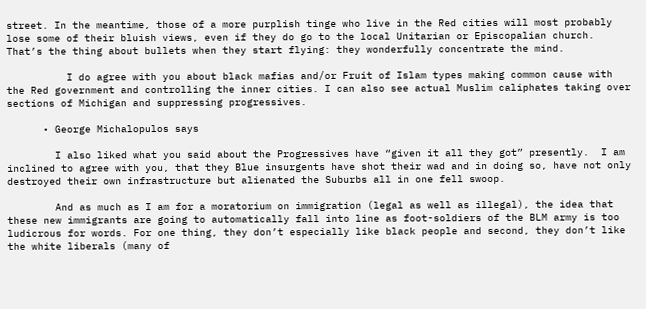street. In the meantime, those of a more purplish tinge who live in the Red cities will most probably lose some of their bluish views, even if they do go to the local Unitarian or Episcopalian church. That’s the thing about bullets when they start flying: they wonderfully concentrate the mind.

          I do agree with you about black mafias and/or Fruit of Islam types making common cause with the Red government and controlling the inner cities. I can also see actual Muslim caliphates taking over sections of Michigan and suppressing progressives.

      • George Michalopulos says

        I also liked what you said about the Progressives have “given it all they got” presently.  I am inclined to agree with you, that they Blue insurgents have shot their wad and in doing so, have not only destroyed their own infrastructure but alienated the Suburbs all in one fell swoop.

        And as much as I am for a moratorium on immigration (legal as well as illegal), the idea that these new immigrants are going to automatically fall into line as foot-soldiers of the BLM army is too ludicrous for words. For one thing, they don’t especially like black people and second, they don’t like the white liberals (many of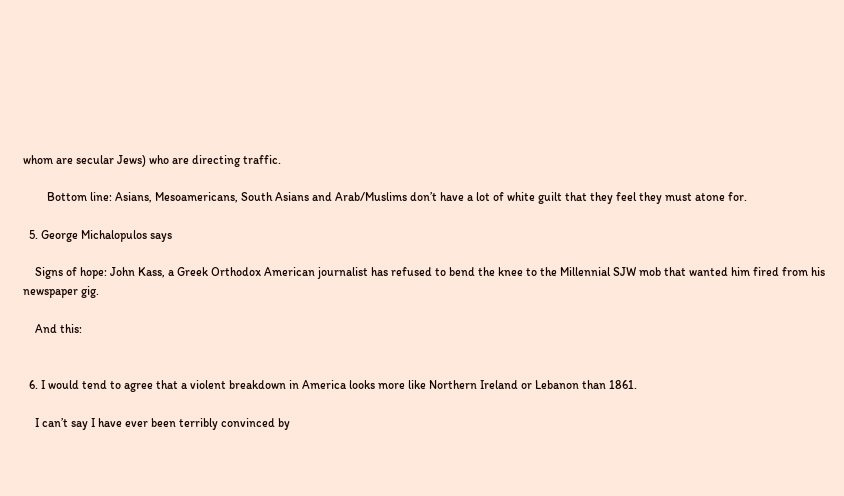whom are secular Jews) who are directing traffic.

        Bottom line: Asians, Mesoamericans, South Asians and Arab/Muslims don’t have a lot of white guilt that they feel they must atone for.

  5. George Michalopulos says

    Signs of hope: John Kass, a Greek Orthodox American journalist has refused to bend the knee to the Millennial SJW mob that wanted him fired from his newspaper gig.

    And this:


  6. I would tend to agree that a violent breakdown in America looks more like Northern Ireland or Lebanon than 1861.

    I can’t say I have ever been terribly convinced by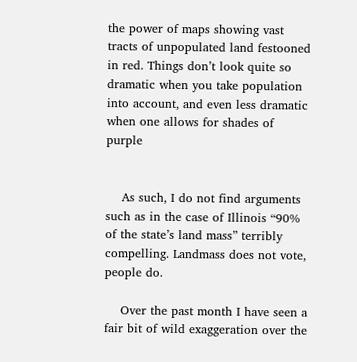the power of maps showing vast tracts of unpopulated land festooned in red. Things don’t look quite so dramatic when you take population into account, and even less dramatic when one allows for shades of purple


    As such, I do not find arguments such as in the case of Illinois “90% of the state’s land mass” terribly compelling. Landmass does not vote, people do.

    Over the past month I have seen a fair bit of wild exaggeration over the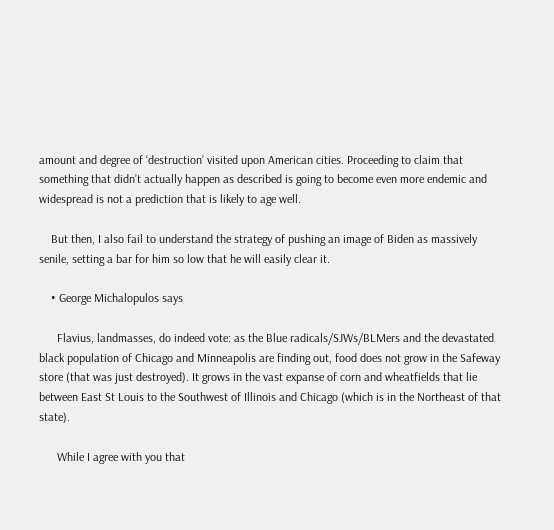amount and degree of ‘destruction’ visited upon American cities. Proceeding to claim that something that didn’t actually happen as described is going to become even more endemic and widespread is not a prediction that is likely to age well.

    But then, I also fail to understand the strategy of pushing an image of Biden as massively senile, setting a bar for him so low that he will easily clear it.

    • George Michalopulos says

      Flavius, landmasses, do indeed vote: as the Blue radicals/SJWs/BLMers and the devastated black population of Chicago and Minneapolis are finding out, food does not grow in the Safeway store (that was just destroyed). It grows in the vast expanse of corn and wheatfields that lie between East St Louis to the Southwest of Illinois and Chicago (which is in the Northeast of that state).

      While I agree with you that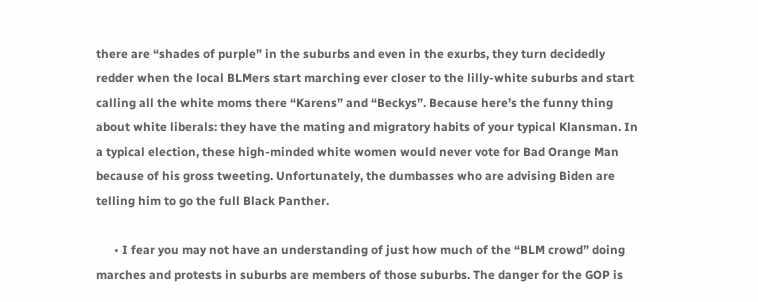there are “shades of purple” in the suburbs and even in the exurbs, they turn decidedly redder when the local BLMers start marching ever closer to the lilly-white suburbs and start calling all the white moms there “Karens” and “Beckys”. Because here’s the funny thing about white liberals: they have the mating and migratory habits of your typical Klansman. In a typical election, these high-minded white women would never vote for Bad Orange Man because of his gross tweeting. Unfortunately, the dumbasses who are advising Biden are telling him to go the full Black Panther.

      • I fear you may not have an understanding of just how much of the “BLM crowd” doing marches and protests in suburbs are members of those suburbs. The danger for the GOP is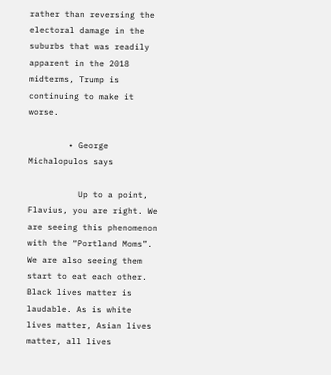rather than reversing the electoral damage in the suburbs that was readily apparent in the 2018 midterms, Trump is continuing to make it worse.

        • George Michalopulos says

          Up to a point, Flavius, you are right. We are seeing this phenomenon with the “Portland Moms”. We are also seeing them start to eat each other. Black lives matter is laudable. As is white lives matter, Asian lives matter, all lives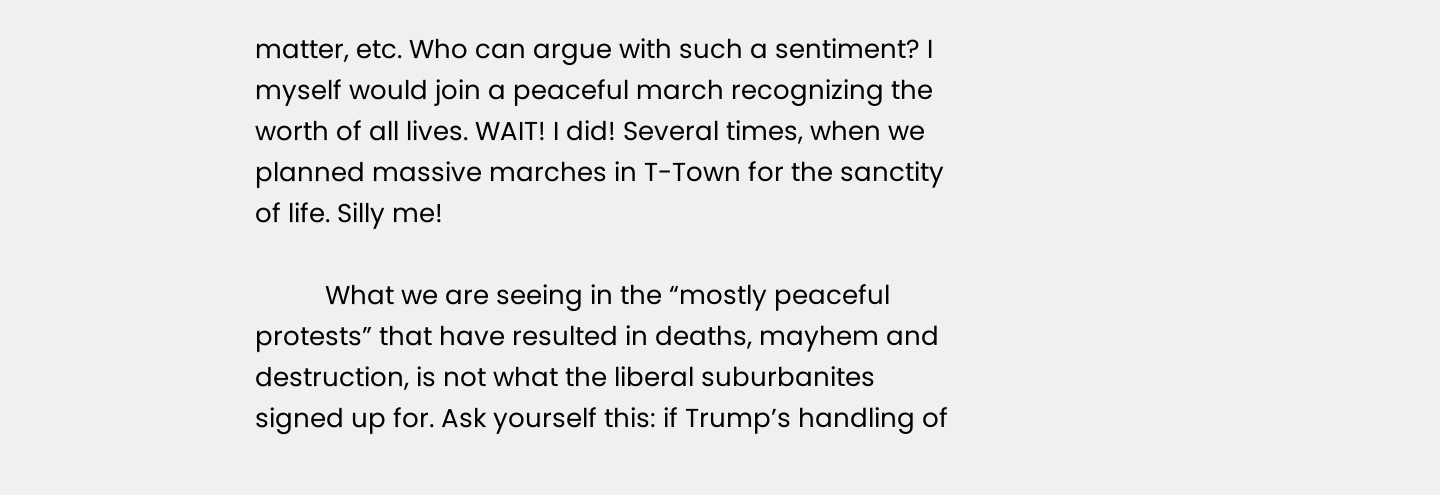matter, etc. Who can argue with such a sentiment? I myself would join a peaceful march recognizing the worth of all lives. WAIT! I did! Several times, when we planned massive marches in T-Town for the sanctity of life. Silly me!

          What we are seeing in the “mostly peaceful protests” that have resulted in deaths, mayhem and destruction, is not what the liberal suburbanites signed up for. Ask yourself this: if Trump’s handling of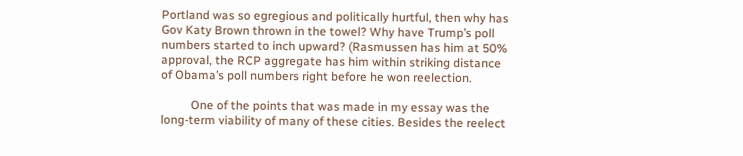Portland was so egregious and politically hurtful, then why has Gov Katy Brown thrown in the towel? Why have Trump’s poll numbers started to inch upward? (Rasmussen has him at 50% approval, the RCP aggregate has him within striking distance of Obama’s poll numbers right before he won reelection.

          One of the points that was made in my essay was the long-term viability of many of these cities. Besides the reelect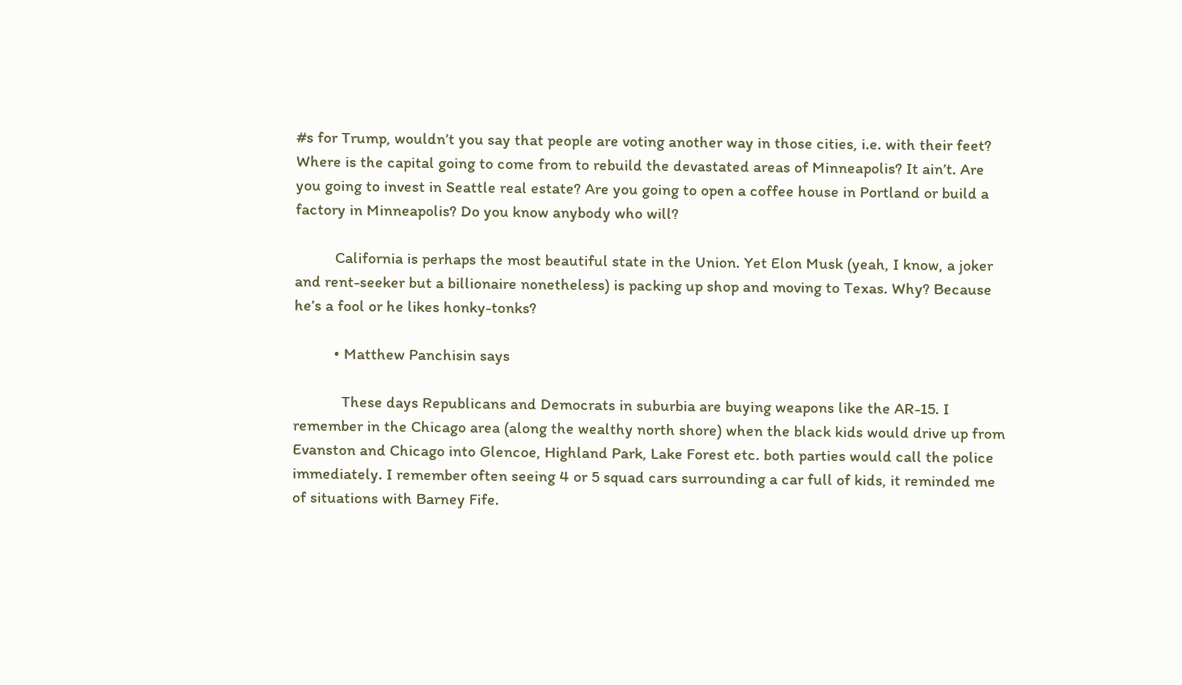#s for Trump, wouldn’t you say that people are voting another way in those cities, i.e. with their feet? Where is the capital going to come from to rebuild the devastated areas of Minneapolis? It ain’t. Are you going to invest in Seattle real estate? Are you going to open a coffee house in Portland or build a factory in Minneapolis? Do you know anybody who will?

          California is perhaps the most beautiful state in the Union. Yet Elon Musk (yeah, I know, a joker and rent-seeker but a billionaire nonetheless) is packing up shop and moving to Texas. Why? Because he’s a fool or he likes honky-tonks?

          • Matthew Panchisin says

            These days Republicans and Democrats in suburbia are buying weapons like the AR-15. I remember in the Chicago area (along the wealthy north shore) when the black kids would drive up from Evanston and Chicago into Glencoe, Highland Park, Lake Forest etc. both parties would call the police immediately. I remember often seeing 4 or 5 squad cars surrounding a car full of kids, it reminded me of situations with Barney Fife.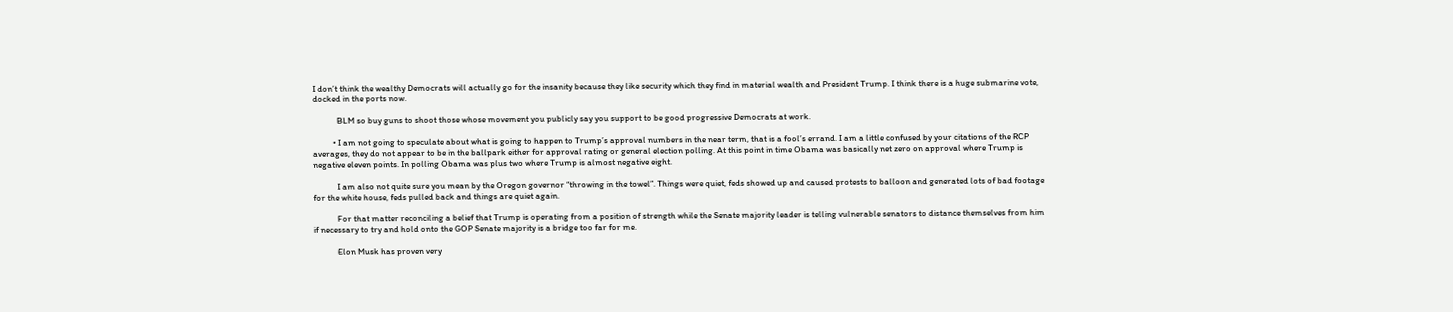I don’t think the wealthy Democrats will actually go for the insanity because they like security which they find in material wealth and President Trump. I think there is a huge submarine vote, docked in the ports now.

            BLM so buy guns to shoot those whose movement you publicly say you support to be good progressive Democrats at work.

          • I am not going to speculate about what is going to happen to Trump’s approval numbers in the near term, that is a fool’s errand. I am a little confused by your citations of the RCP averages, they do not appear to be in the ballpark either for approval rating or general election polling. At this point in time Obama was basically net zero on approval where Trump is negative eleven points. In polling Obama was plus two where Trump is almost negative eight.

            I am also not quite sure you mean by the Oregon governor “throwing in the towel”. Things were quiet, feds showed up and caused protests to balloon and generated lots of bad footage for the white house, feds pulled back and things are quiet again.

            For that matter reconciling a belief that Trump is operating from a position of strength while the Senate majority leader is telling vulnerable senators to distance themselves from him if necessary to try and hold onto the GOP Senate majority is a bridge too far for me.

            Elon Musk has proven very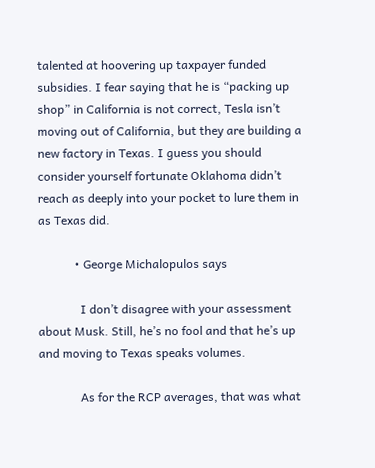talented at hoovering up taxpayer funded subsidies. I fear saying that he is “packing up shop” in California is not correct, Tesla isn’t moving out of California, but they are building a new factory in Texas. I guess you should consider yourself fortunate Oklahoma didn’t reach as deeply into your pocket to lure them in as Texas did.

            • George Michalopulos says

              I don’t disagree with your assessment about Musk. Still, he’s no fool and that he’s up and moving to Texas speaks volumes.

              As for the RCP averages, that was what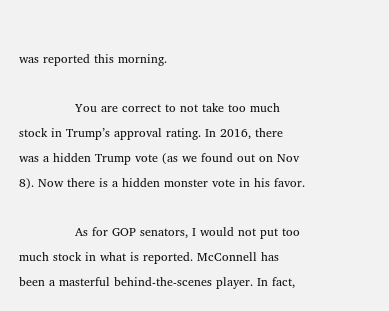was reported this morning.

              You are correct to not take too much stock in Trump’s approval rating. In 2016, there was a hidden Trump vote (as we found out on Nov 8). Now there is a hidden monster vote in his favor.

              As for GOP senators, I would not put too much stock in what is reported. McConnell has been a masterful behind-the-scenes player. In fact,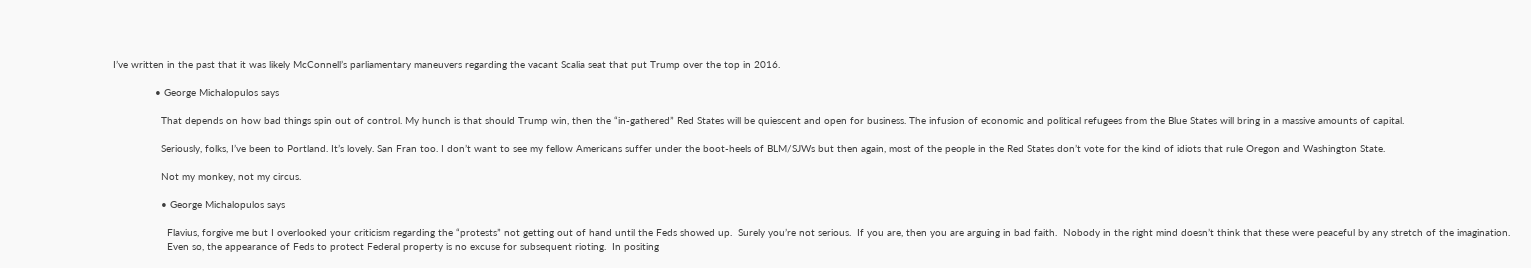I’ve written in the past that it was likely McConnell’s parliamentary maneuvers regarding the vacant Scalia seat that put Trump over the top in 2016.

              • George Michalopulos says

                That depends on how bad things spin out of control. My hunch is that should Trump win, then the “in-gathered” Red States will be quiescent and open for business. The infusion of economic and political refugees from the Blue States will bring in a massive amounts of capital.

                Seriously, folks, I’ve been to Portland. It’s lovely. San Fran too. I don’t want to see my fellow Americans suffer under the boot-heels of BLM/SJWs but then again, most of the people in the Red States don’t vote for the kind of idiots that rule Oregon and Washington State.

                Not my monkey, not my circus.

                • George Michalopulos says

                  Flavius, forgive me but I overlooked your criticism regarding the “protests” not getting out of hand until the Feds showed up.  Surely you’re not serious.  If you are, then you are arguing in bad faith.  Nobody in the right mind doesn’t think that these were peaceful by any stretch of the imagination.
                  Even so, the appearance of Feds to protect Federal property is no excuse for subsequent rioting.  In positing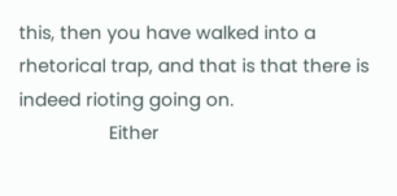this, then you have walked into a rhetorical trap, and that is that there is indeed rioting going on.
                  Either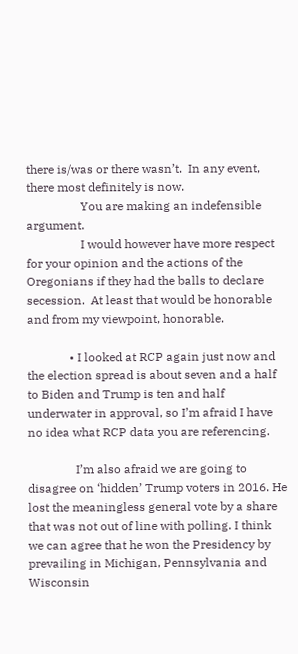there is/was or there wasn’t.  In any event, there most definitely is now.
                  You are making an indefensible argument.
                  I would however have more respect for your opinion and the actions of the Oregonians if they had the balls to declare secession.  At least that would be honorable and from my viewpoint, honorable.

              • I looked at RCP again just now and the election spread is about seven and a half to Biden and Trump is ten and half underwater in approval, so I’m afraid I have no idea what RCP data you are referencing.

                I’m also afraid we are going to disagree on ‘hidden’ Trump voters in 2016. He lost the meaningless general vote by a share that was not out of line with polling. I think we can agree that he won the Presidency by prevailing in Michigan, Pennsylvania and Wisconsin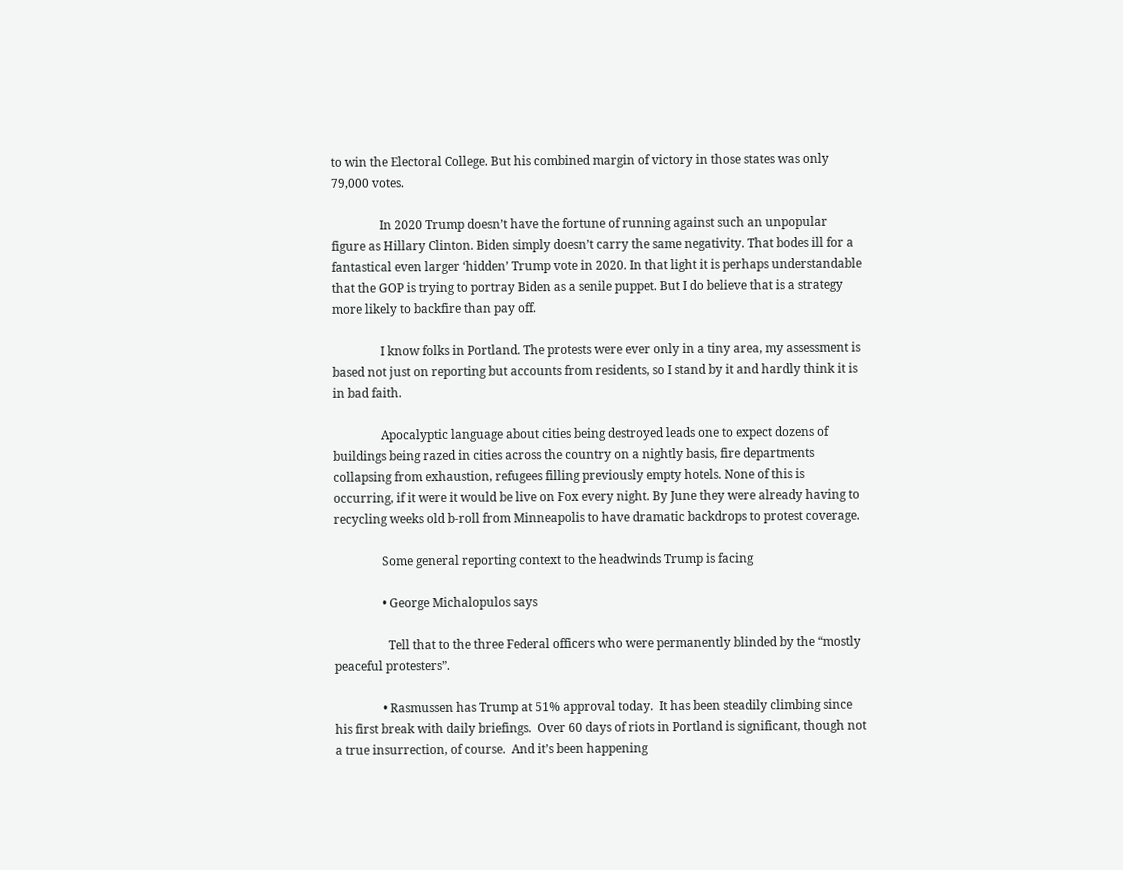to win the Electoral College. But his combined margin of victory in those states was only 79,000 votes.

                In 2020 Trump doesn’t have the fortune of running against such an unpopular figure as Hillary Clinton. Biden simply doesn’t carry the same negativity. That bodes ill for a fantastical even larger ‘hidden’ Trump vote in 2020. In that light it is perhaps understandable that the GOP is trying to portray Biden as a senile puppet. But I do believe that is a strategy more likely to backfire than pay off.

                I know folks in Portland. The protests were ever only in a tiny area, my assessment is based not just on reporting but accounts from residents, so I stand by it and hardly think it is in bad faith.

                Apocalyptic language about cities being destroyed leads one to expect dozens of buildings being razed in cities across the country on a nightly basis, fire departments collapsing from exhaustion, refugees filling previously empty hotels. None of this is occurring, if it were it would be live on Fox every night. By June they were already having to recycling weeks old b-roll from Minneapolis to have dramatic backdrops to protest coverage.

                Some general reporting context to the headwinds Trump is facing

                • George Michalopulos says

                  Tell that to the three Federal officers who were permanently blinded by the “mostly peaceful protesters”.

                • Rasmussen has Trump at 51% approval today.  It has been steadily climbing since his first break with daily briefings.  Over 60 days of riots in Portland is significant, though not a true insurrection, of course.  And it’s been happening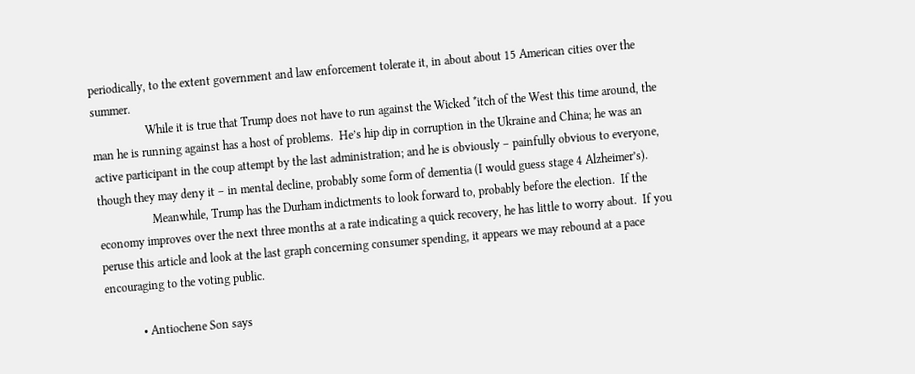periodically, to the extent government and law enforcement tolerate it, in about about 15 American cities over the summer.
                  While it is true that Trump does not have to run against the Wicked *itch of the West this time around, the man he is running against has a host of problems.  He’s hip dip in corruption in the Ukraine and China; he was an active participant in the coup attempt by the last administration; and he is obviously – painfully obvious to everyone, though they may deny it – in mental decline, probably some form of dementia (I would guess stage 4 Alzheimer’s).
                  Meanwhile, Trump has the Durham indictments to look forward to, probably before the election.  If the economy improves over the next three months at a rate indicating a quick recovery, he has little to worry about.  If you peruse this article and look at the last graph concerning consumer spending, it appears we may rebound at a pace encouraging to the voting public.

            • Antiochene Son says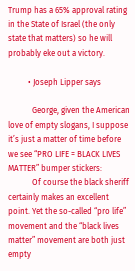Trump has a 65% approval rating in the State of Israel (the only state that matters) so he will probably eke out a victory.

          • Joseph Lipper says

            George, given the American love of empty slogans, I suppose it’s just a matter of time before we see “PRO LIFE = BLACK LIVES MATTER” bumper stickers:
            Of course the black sheriff certainly makes an excellent point. Yet the so-called “pro life” movement and the “black lives matter” movement are both just empty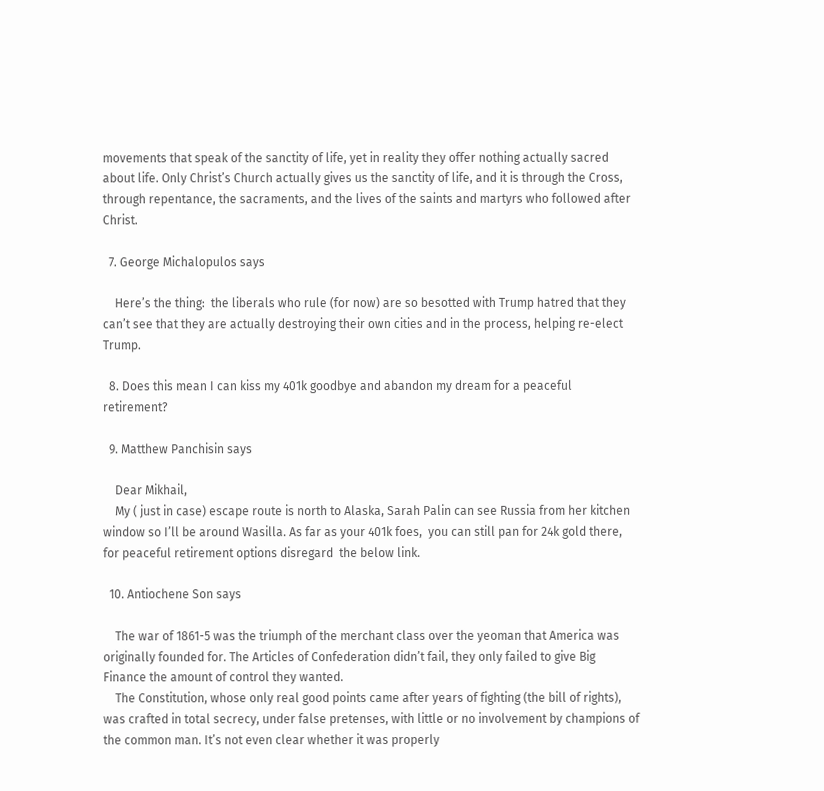movements that speak of the sanctity of life, yet in reality they offer nothing actually sacred about life. Only Christ’s Church actually gives us the sanctity of life, and it is through the Cross, through repentance, the sacraments, and the lives of the saints and martyrs who followed after Christ.

  7. George Michalopulos says

    Here’s the thing:  the liberals who rule (for now) are so besotted with Trump hatred that they can’t see that they are actually destroying their own cities and in the process, helping re-elect Trump.

  8. Does this mean I can kiss my 401k goodbye and abandon my dream for a peaceful retirement?

  9. Matthew Panchisin says

    Dear Mikhail,
    My ( just in case) escape route is north to Alaska, Sarah Palin can see Russia from her kitchen window so I’ll be around Wasilla. As far as your 401k foes,  you can still pan for 24k gold there, for peaceful retirement options disregard  the below link.

  10. Antiochene Son says

    The war of 1861-5 was the triumph of the merchant class over the yeoman that America was originally founded for. The Articles of Confederation didn’t fail, they only failed to give Big Finance the amount of control they wanted.
    The Constitution, whose only real good points came after years of fighting (the bill of rights), was crafted in total secrecy, under false pretenses, with little or no involvement by champions of the common man. It’s not even clear whether it was properly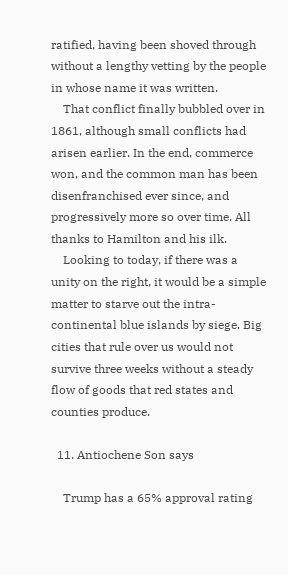ratified, having been shoved through without a lengthy vetting by the people in whose name it was written.
    That conflict finally bubbled over in 1861, although small conflicts had arisen earlier. In the end, commerce won, and the common man has been disenfranchised ever since, and progressively more so over time. All thanks to Hamilton and his ilk.
    Looking to today, if there was a unity on the right, it would be a simple matter to starve out the intra-continental blue islands by siege. Big cities that rule over us would not survive three weeks without a steady flow of goods that red states and counties produce.

  11. Antiochene Son says

    Trump has a 65% approval rating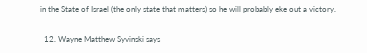in the State of Israel (the only state that matters) so he will probably eke out a victory.

  12. Wayne Matthew Syvinski says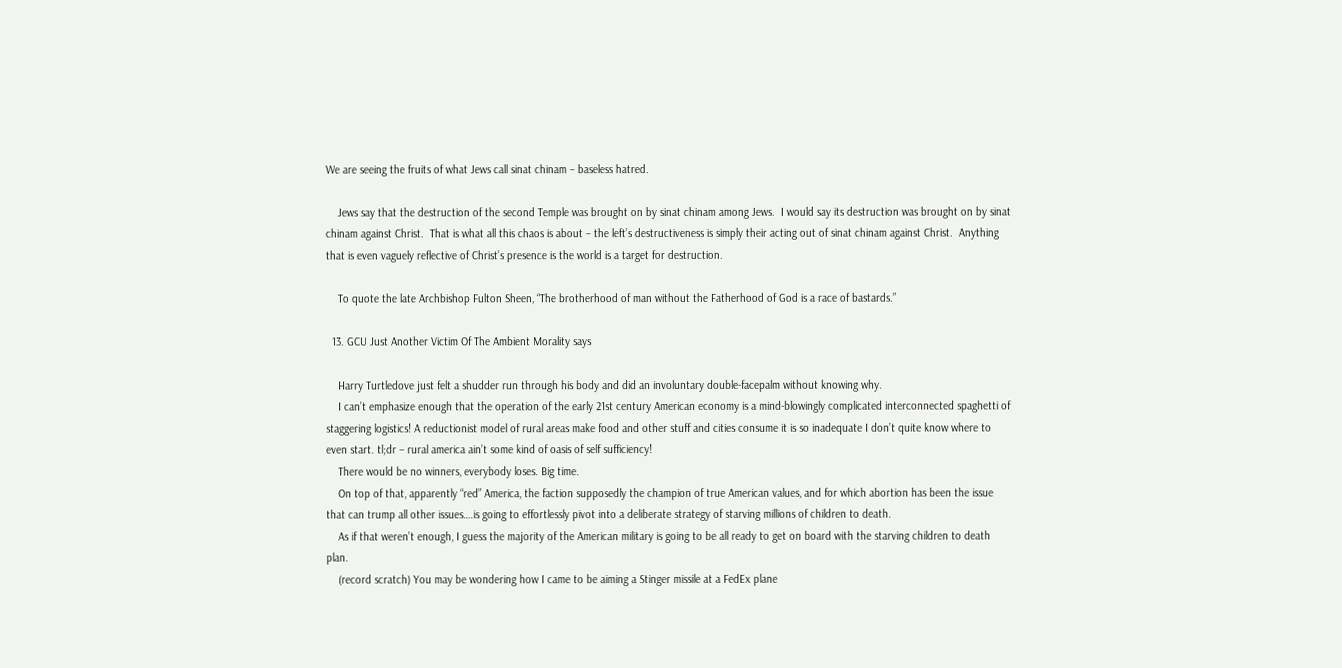We are seeing the fruits of what Jews call sinat chinam – baseless hatred.

    Jews say that the destruction of the second Temple was brought on by sinat chinam among Jews.  I would say its destruction was brought on by sinat chinam against Christ.  That is what all this chaos is about – the left’s destructiveness is simply their acting out of sinat chinam against Christ.  Anything that is even vaguely reflective of Christ’s presence is the world is a target for destruction.

    To quote the late Archbishop Fulton Sheen, “The brotherhood of man without the Fatherhood of God is a race of bastards.”

  13. GCU Just Another Victim Of The Ambient Morality says

    Harry Turtledove just felt a shudder run through his body and did an involuntary double-facepalm without knowing why.
    I can’t emphasize enough that the operation of the early 21st century American economy is a mind-blowingly complicated interconnected spaghetti of staggering logistics! A reductionist model of rural areas make food and other stuff and cities consume it is so inadequate I don’t quite know where to even start. tl;dr – rural america ain’t some kind of oasis of self sufficiency!
    There would be no winners, everybody loses. Big time.
    On top of that, apparently “red” America, the faction supposedly the champion of true American values, and for which abortion has been the issue that can trump all other issues….is going to effortlessly pivot into a deliberate strategy of starving millions of children to death.
    As if that weren’t enough, I guess the majority of the American military is going to be all ready to get on board with the starving children to death plan.
    (record scratch) You may be wondering how I came to be aiming a Stinger missile at a FedEx plane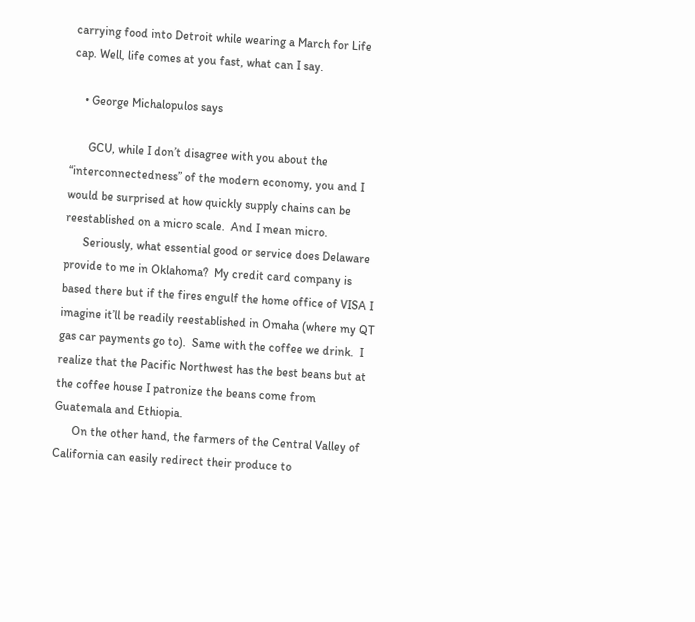carrying food into Detroit while wearing a March for Life cap. Well, life comes at you fast, what can I say.

    • George Michalopulos says

      GCU, while I don’t disagree with you about the “interconnectedness” of the modern economy, you and I would be surprised at how quickly supply chains can be reestablished on a micro scale.  And I mean micro.
      Seriously, what essential good or service does Delaware provide to me in Oklahoma?  My credit card company is based there but if the fires engulf the home office of VISA I imagine it’ll be readily reestablished in Omaha (where my QT gas car payments go to).  Same with the coffee we drink.  I realize that the Pacific Northwest has the best beans but at the coffee house I patronize the beans come from Guatemala and Ethiopia.
      On the other hand, the farmers of the Central Valley of California can easily redirect their produce to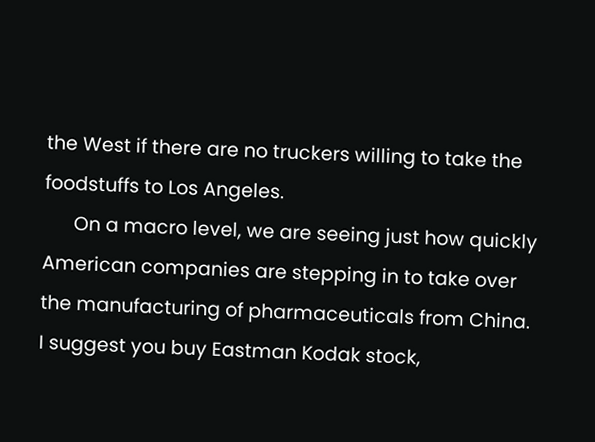the West if there are no truckers willing to take the foodstuffs to Los Angeles.
      On a macro level, we are seeing just how quickly American companies are stepping in to take over the manufacturing of pharmaceuticals from China.  I suggest you buy Eastman Kodak stock,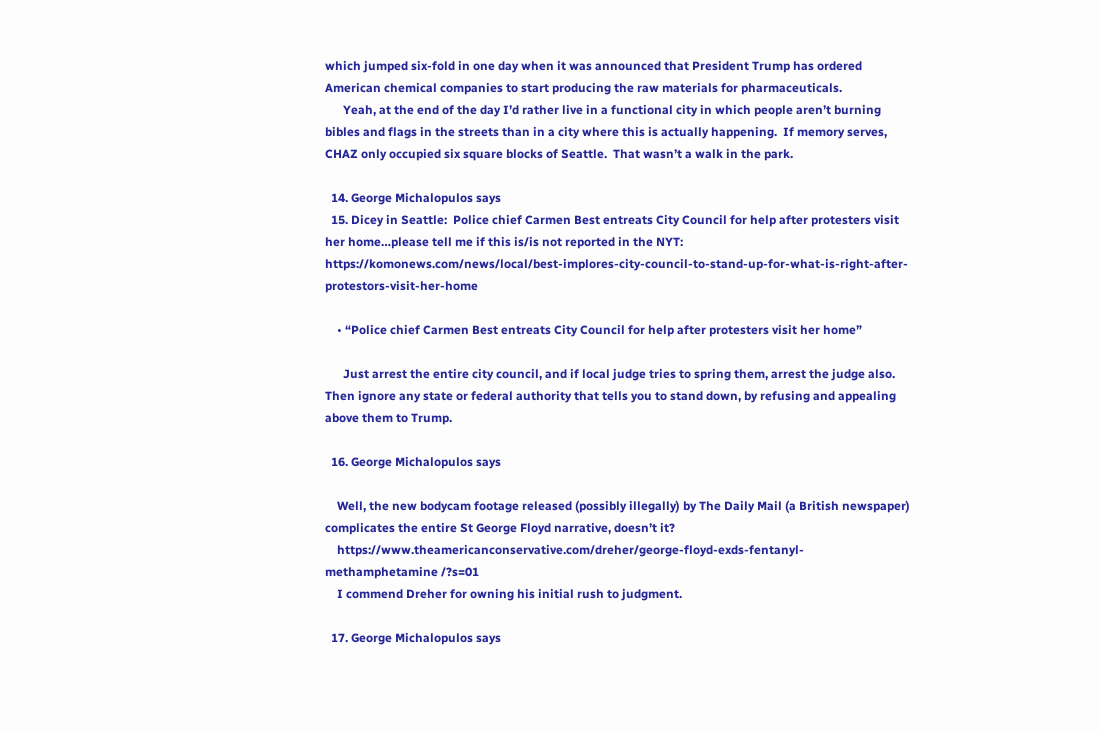which jumped six-fold in one day when it was announced that President Trump has ordered American chemical companies to start producing the raw materials for pharmaceuticals.
      Yeah, at the end of the day I’d rather live in a functional city in which people aren’t burning bibles and flags in the streets than in a city where this is actually happening.  If memory serves, CHAZ only occupied six square blocks of Seattle.  That wasn’t a walk in the park.

  14. George Michalopulos says
  15. Dicey in Seattle:  Police chief Carmen Best entreats City Council for help after protesters visit her home…please tell me if this is/is not reported in the NYT: https://komonews.com/news/local/best-implores-city-council-to-stand-up-for-what-is-right-after-protestors-visit-her-home

    • “Police chief Carmen Best entreats City Council for help after protesters visit her home”

      Just arrest the entire city council, and if local judge tries to spring them, arrest the judge also. Then ignore any state or federal authority that tells you to stand down, by refusing and appealing above them to Trump.

  16. George Michalopulos says

    Well, the new bodycam footage released (possibly illegally) by The Daily Mail (a British newspaper) complicates the entire St George Floyd narrative, doesn’t it?
    https://www.theamericanconservative.com/dreher/george-floyd-exds-fentanyl-methamphetamine /?s=01
    I commend Dreher for owning his initial rush to judgment.

  17. George Michalopulos says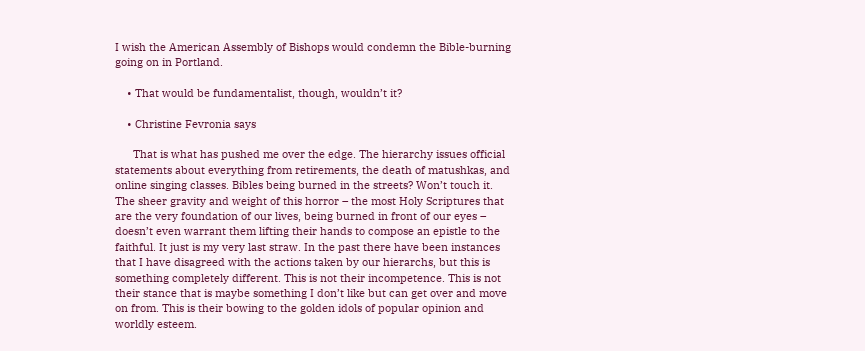I wish the American Assembly of Bishops would condemn the Bible-burning going on in Portland.

    • That would be fundamentalist, though, wouldn’t it?

    • Christine Fevronia says

      That is what has pushed me over the edge. The hierarchy issues official statements about everything from retirements, the death of matushkas, and online singing classes. Bibles being burned in the streets? Won’t touch it. The sheer gravity and weight of this horror – the most Holy Scriptures that are the very foundation of our lives, being burned in front of our eyes – doesn’t even warrant them lifting their hands to compose an epistle to the faithful. It just is my very last straw. In the past there have been instances that I have disagreed with the actions taken by our hierarchs, but this is something completely different. This is not their incompetence. This is not their stance that is maybe something I don’t like but can get over and move on from. This is their bowing to the golden idols of popular opinion and worldly esteem.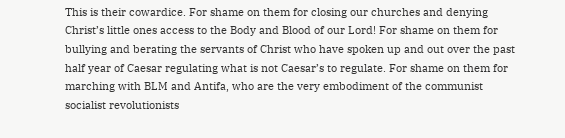This is their cowardice. For shame on them for closing our churches and denying Christ’s little ones access to the Body and Blood of our Lord! For shame on them for bullying and berating the servants of Christ who have spoken up and out over the past half year of Caesar regulating what is not Caesar’s to regulate. For shame on them for marching with BLM and Antifa, who are the very embodiment of the communist socialist revolutionists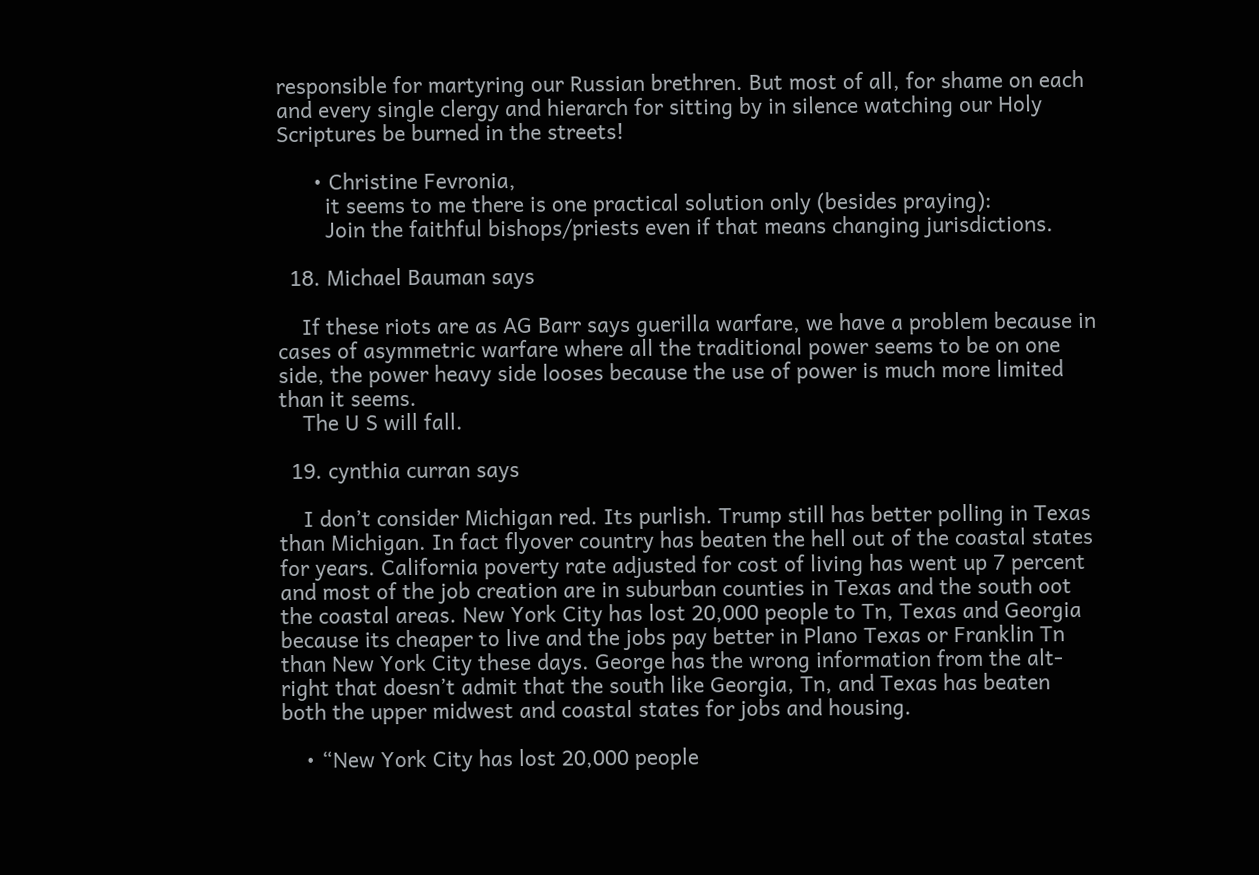responsible for martyring our Russian brethren. But most of all, for shame on each and every single clergy and hierarch for sitting by in silence watching our Holy Scriptures be burned in the streets!

      • Christine Fevronia,
        it seems to me there is one practical solution only (besides praying):
        Join the faithful bishops/priests even if that means changing jurisdictions.

  18. Michael Bauman says

    If these riots are as AG Barr says guerilla warfare, we have a problem because in cases of asymmetric warfare where all the traditional power seems to be on one side, the power heavy side looses because the use of power is much more limited than it seems.
    The U S will fall.

  19. cynthia curran says

    I don’t consider Michigan red. Its purlish. Trump still has better polling in Texas than Michigan. In fact flyover country has beaten the hell out of the coastal states for years. California poverty rate adjusted for cost of living has went up 7 percent and most of the job creation are in suburban counties in Texas and the south oot the coastal areas. New York City has lost 20,000 people to Tn, Texas and Georgia because its cheaper to live and the jobs pay better in Plano Texas or Franklin Tn than New York City these days. George has the wrong information from the alt-right that doesn’t admit that the south like Georgia, Tn, and Texas has beaten both the upper midwest and coastal states for jobs and housing.

    • “New York City has lost 20,000 people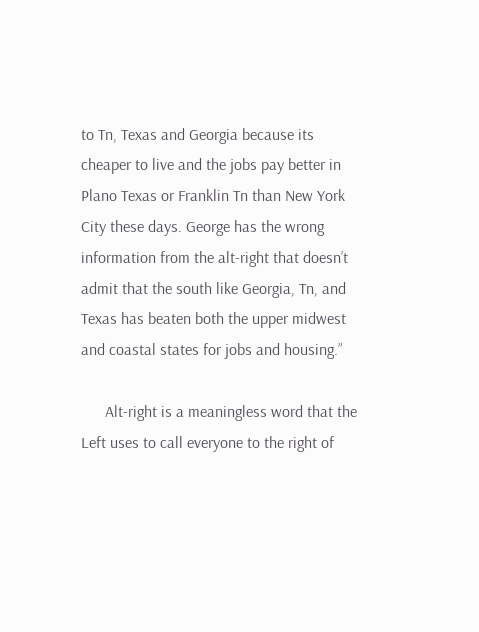to Tn, Texas and Georgia because its cheaper to live and the jobs pay better in Plano Texas or Franklin Tn than New York City these days. George has the wrong information from the alt-right that doesn’t admit that the south like Georgia, Tn, and Texas has beaten both the upper midwest and coastal states for jobs and housing.”

      Alt-right is a meaningless word that the Left uses to call everyone to the right of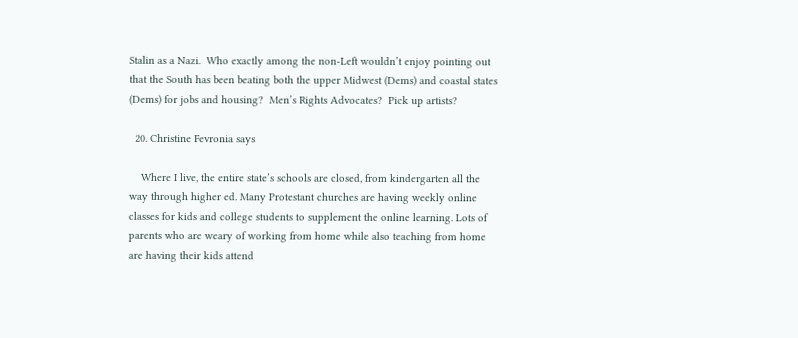Stalin as a Nazi.  Who exactly among the non-Left wouldn’t enjoy pointing out that the South has been beating both the upper Midwest (Dems) and coastal states (Dems) for jobs and housing?  Men’s Rights Advocates?  Pick up artists?

  20. Christine Fevronia says

    Where I live, the entire state’s schools are closed, from kindergarten all the way through higher ed. Many Protestant churches are having weekly online classes for kids and college students to supplement the online learning. Lots of parents who are weary of working from home while also teaching from home are having their kids attend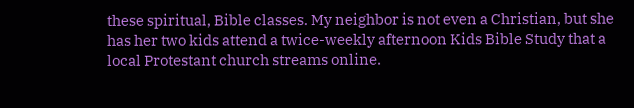these spiritual, Bible classes. My neighbor is not even a Christian, but she has her two kids attend a twice-weekly afternoon Kids Bible Study that a local Protestant church streams online.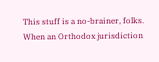This stuff is a no-brainer, folks. When an Orthodox jurisdiction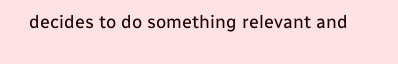decides to do something relevant and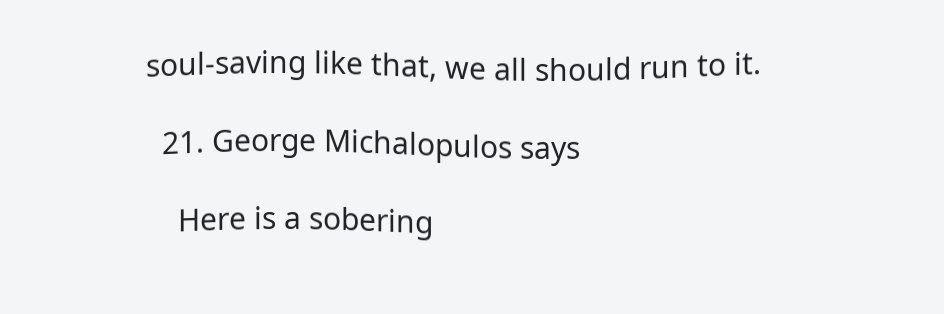soul-saving like that, we all should run to it.

  21. George Michalopulos says

    Here is a sobering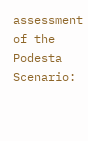assessment of the Podesta Scenario: